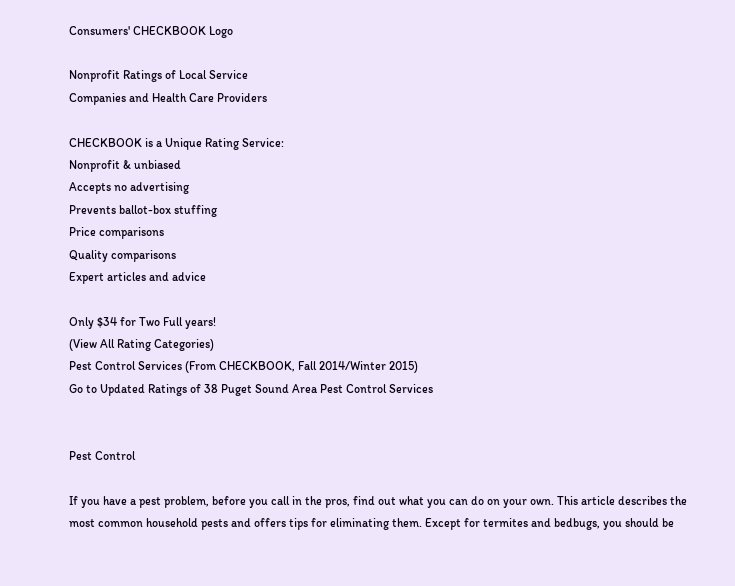Consumers' CHECKBOOK Logo

Nonprofit Ratings of Local Service
Companies and Health Care Providers

CHECKBOOK is a Unique Rating Service:
Nonprofit & unbiased
Accepts no advertising
Prevents ballot-box stuffing
Price comparisons
Quality comparisons
Expert articles and advice

Only $34 for Two Full years!
(View All Rating Categories)
Pest Control Services (From CHECKBOOK, Fall 2014/Winter 2015)
Go to Updated Ratings of 38 Puget Sound Area Pest Control Services


Pest Control

If you have a pest problem, before you call in the pros, find out what you can do on your own. This article describes the most common household pests and offers tips for eliminating them. Except for termites and bedbugs, you should be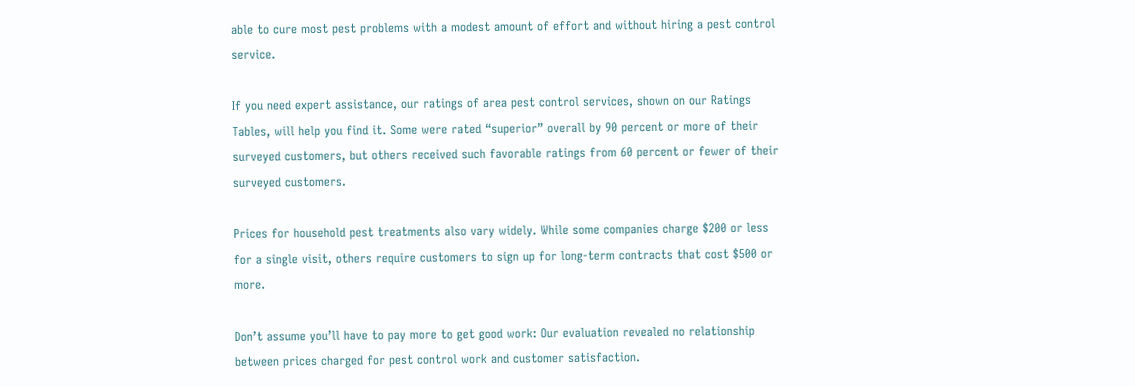able to cure most pest problems with a modest amount of effort and without hiring a pest control service.

If you need expert assistance, our ratings of area pest control services, shown on our Ratings Tables, will help you find it. Some were rated “superior” overall by 90 percent or more of their surveyed customers, but others received such favorable ratings from 60 percent or fewer of their surveyed customers.

Prices for household pest treatments also vary widely. While some companies charge $200 or less for a single visit, others require customers to sign up for long-term contracts that cost $500 or more.

Don’t assume you’ll have to pay more to get good work: Our evaluation revealed no relationship between prices charged for pest control work and customer satisfaction.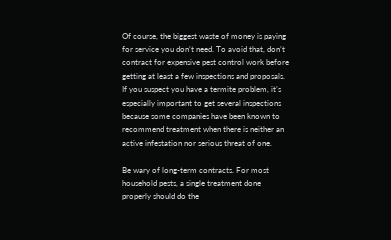Of course, the biggest waste of money is paying for service you don’t need. To avoid that, don’t contract for expensive pest control work before getting at least a few inspections and proposals. If you suspect you have a termite problem, it’s especially important to get several inspections because some companies have been known to recommend treatment when there is neither an active infestation nor serious threat of one.

Be wary of long-term contracts. For most household pests, a single treatment done properly should do the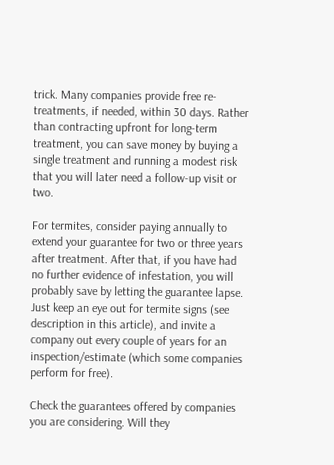trick. Many companies provide free re-treatments, if needed, within 30 days. Rather than contracting upfront for long-term treatment, you can save money by buying a single treatment and running a modest risk that you will later need a follow-up visit or two.

For termites, consider paying annually to extend your guarantee for two or three years after treatment. After that, if you have had no further evidence of infestation, you will probably save by letting the guarantee lapse. Just keep an eye out for termite signs (see description in this article), and invite a company out every couple of years for an inspection/estimate (which some companies perform for free).

Check the guarantees offered by companies you are considering. Will they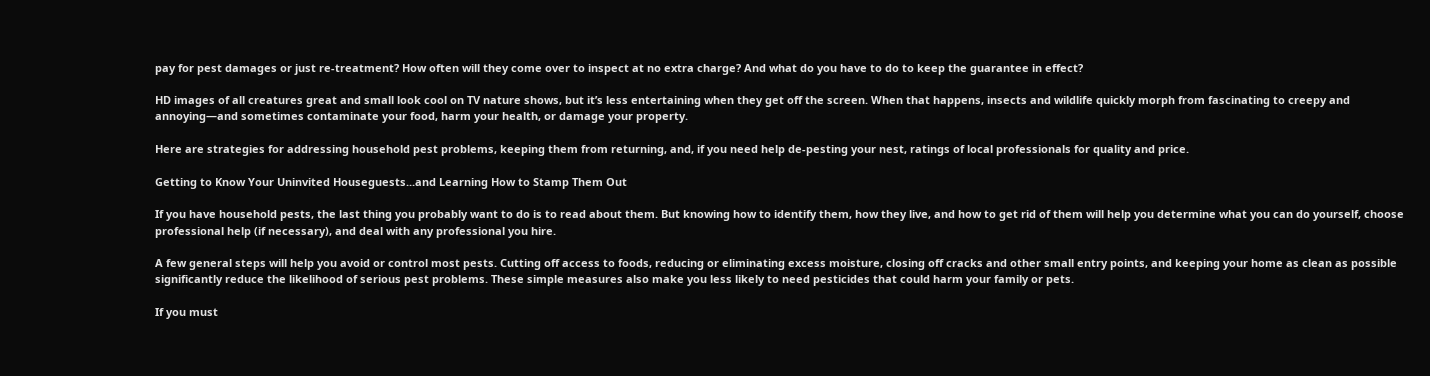pay for pest damages or just re-treatment? How often will they come over to inspect at no extra charge? And what do you have to do to keep the guarantee in effect?

HD images of all creatures great and small look cool on TV nature shows, but it’s less entertaining when they get off the screen. When that happens, insects and wildlife quickly morph from fascinating to creepy and annoying—and sometimes contaminate your food, harm your health, or damage your property.

Here are strategies for addressing household pest problems, keeping them from returning, and, if you need help de-pesting your nest, ratings of local professionals for quality and price.

Getting to Know Your Uninvited Houseguests...and Learning How to Stamp Them Out

If you have household pests, the last thing you probably want to do is to read about them. But knowing how to identify them, how they live, and how to get rid of them will help you determine what you can do yourself, choose professional help (if necessary), and deal with any professional you hire.

A few general steps will help you avoid or control most pests. Cutting off access to foods, reducing or eliminating excess moisture, closing off cracks and other small entry points, and keeping your home as clean as possible significantly reduce the likelihood of serious pest problems. These simple measures also make you less likely to need pesticides that could harm your family or pets.

If you must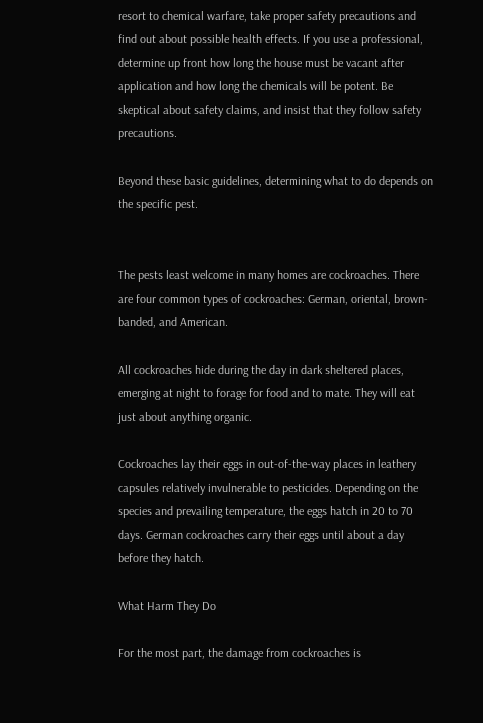resort to chemical warfare, take proper safety precautions and find out about possible health effects. If you use a professional, determine up front how long the house must be vacant after application and how long the chemicals will be potent. Be skeptical about safety claims, and insist that they follow safety precautions.

Beyond these basic guidelines, determining what to do depends on the specific pest.


The pests least welcome in many homes are cockroaches. There are four common types of cockroaches: German, oriental, brown-banded, and American.

All cockroaches hide during the day in dark sheltered places, emerging at night to forage for food and to mate. They will eat just about anything organic.

Cockroaches lay their eggs in out-of-the-way places in leathery capsules relatively invulnerable to pesticides. Depending on the species and prevailing temperature, the eggs hatch in 20 to 70 days. German cockroaches carry their eggs until about a day before they hatch.

What Harm They Do

For the most part, the damage from cockroaches is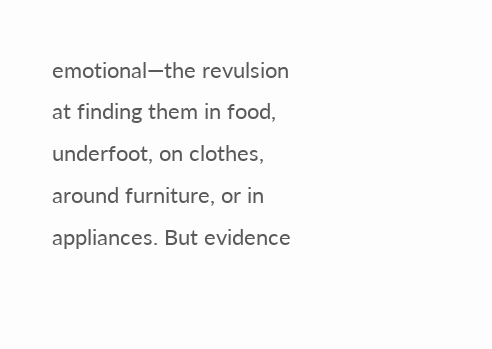emotional—the revulsion at finding them in food, underfoot, on clothes, around furniture, or in appliances. But evidence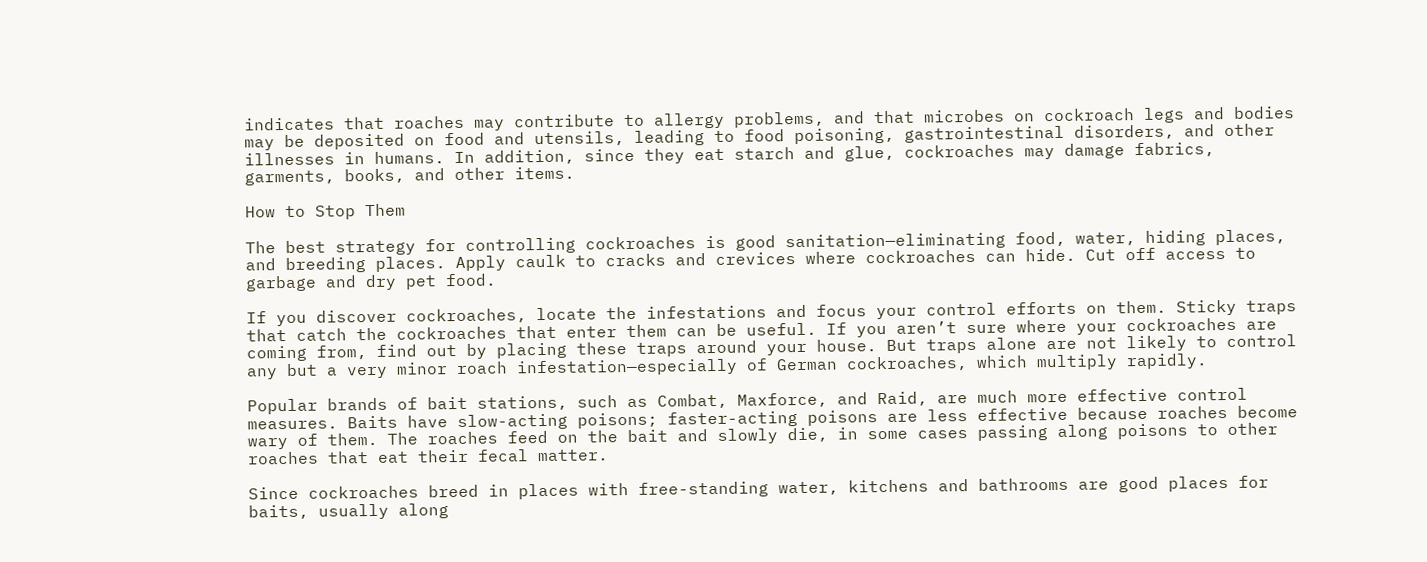indicates that roaches may contribute to allergy problems, and that microbes on cockroach legs and bodies may be deposited on food and utensils, leading to food poisoning, gastrointestinal disorders, and other illnesses in humans. In addition, since they eat starch and glue, cockroaches may damage fabrics, garments, books, and other items.

How to Stop Them

The best strategy for controlling cockroaches is good sanitation—eliminating food, water, hiding places, and breeding places. Apply caulk to cracks and crevices where cockroaches can hide. Cut off access to garbage and dry pet food.

If you discover cockroaches, locate the infestations and focus your control efforts on them. Sticky traps that catch the cockroaches that enter them can be useful. If you aren’t sure where your cockroaches are coming from, find out by placing these traps around your house. But traps alone are not likely to control any but a very minor roach infestation—especially of German cockroaches, which multiply rapidly.

Popular brands of bait stations, such as Combat, Maxforce, and Raid, are much more effective control measures. Baits have slow-acting poisons; faster-acting poisons are less effective because roaches become wary of them. The roaches feed on the bait and slowly die, in some cases passing along poisons to other roaches that eat their fecal matter.

Since cockroaches breed in places with free-standing water, kitchens and bathrooms are good places for baits, usually along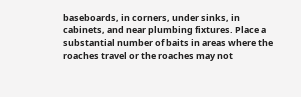baseboards, in corners, under sinks, in cabinets, and near plumbing fixtures. Place a substantial number of baits in areas where the roaches travel or the roaches may not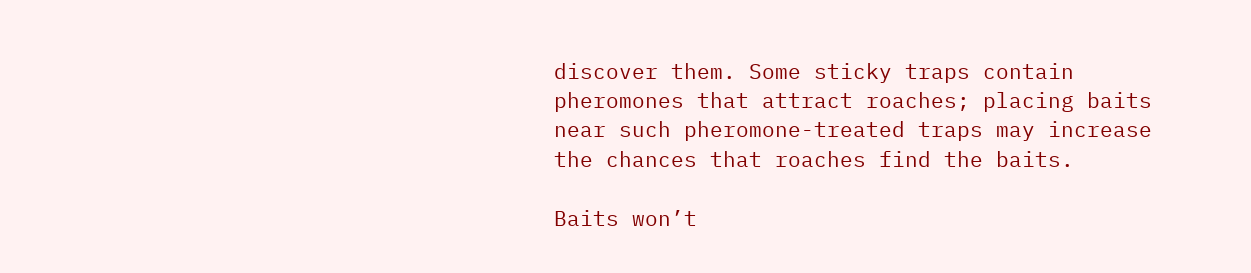discover them. Some sticky traps contain pheromones that attract roaches; placing baits near such pheromone-treated traps may increase the chances that roaches find the baits.

Baits won’t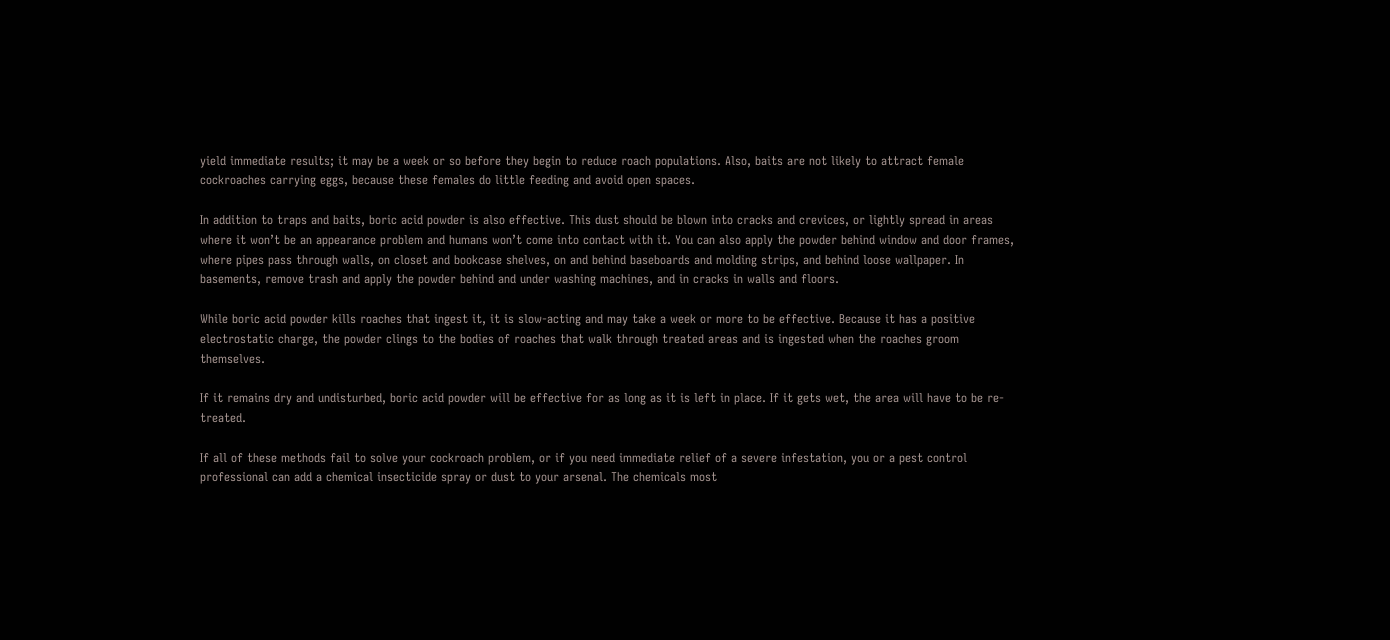yield immediate results; it may be a week or so before they begin to reduce roach populations. Also, baits are not likely to attract female cockroaches carrying eggs, because these females do little feeding and avoid open spaces.

In addition to traps and baits, boric acid powder is also effective. This dust should be blown into cracks and crevices, or lightly spread in areas where it won’t be an appearance problem and humans won’t come into contact with it. You can also apply the powder behind window and door frames, where pipes pass through walls, on closet and bookcase shelves, on and behind baseboards and molding strips, and behind loose wallpaper. In basements, remove trash and apply the powder behind and under washing machines, and in cracks in walls and floors.

While boric acid powder kills roaches that ingest it, it is slow-acting and may take a week or more to be effective. Because it has a positive electrostatic charge, the powder clings to the bodies of roaches that walk through treated areas and is ingested when the roaches groom themselves.

If it remains dry and undisturbed, boric acid powder will be effective for as long as it is left in place. If it gets wet, the area will have to be re-treated.

If all of these methods fail to solve your cockroach problem, or if you need immediate relief of a severe infestation, you or a pest control professional can add a chemical insecticide spray or dust to your arsenal. The chemicals most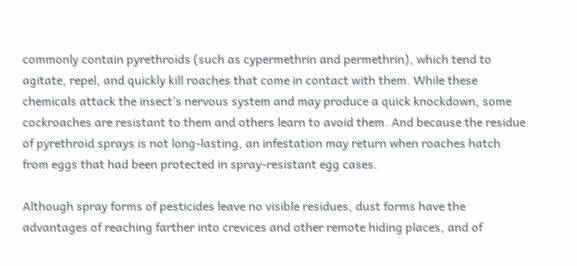commonly contain pyrethroids (such as cypermethrin and permethrin), which tend to agitate, repel, and quickly kill roaches that come in contact with them. While these chemicals attack the insect’s nervous system and may produce a quick knockdown, some cockroaches are resistant to them and others learn to avoid them. And because the residue of pyrethroid sprays is not long-lasting, an infestation may return when roaches hatch from eggs that had been protected in spray-resistant egg cases.

Although spray forms of pesticides leave no visible residues, dust forms have the advantages of reaching farther into crevices and other remote hiding places, and of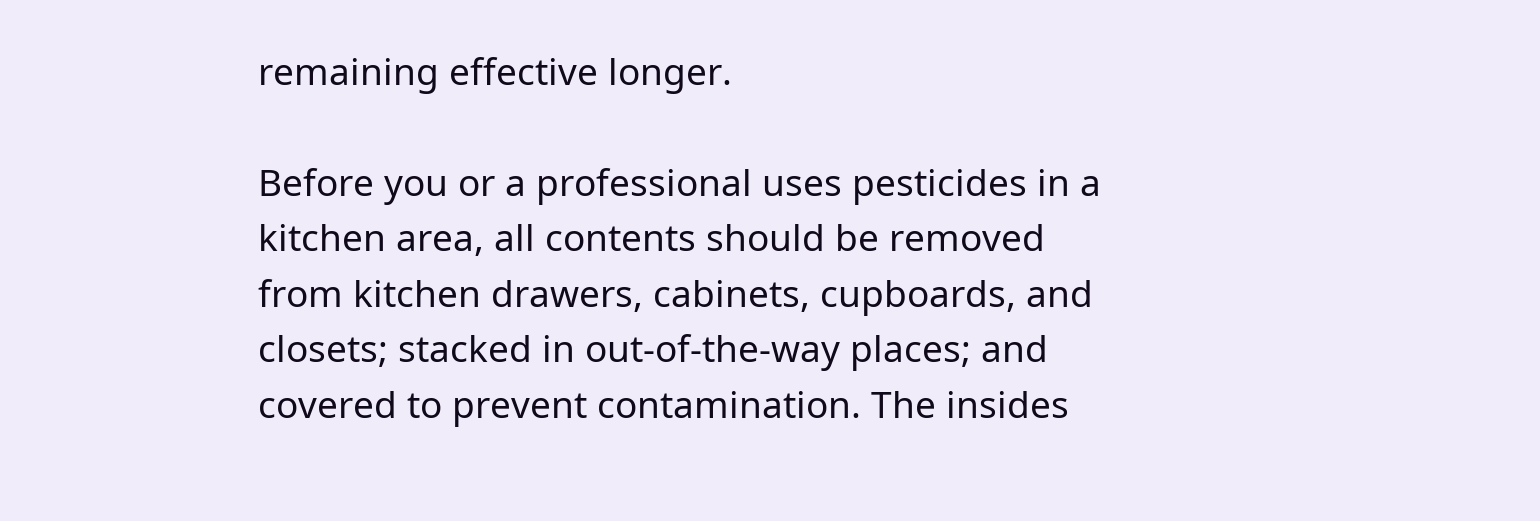remaining effective longer.

Before you or a professional uses pesticides in a kitchen area, all contents should be removed from kitchen drawers, cabinets, cupboards, and closets; stacked in out-of-the-way places; and covered to prevent contamination. The insides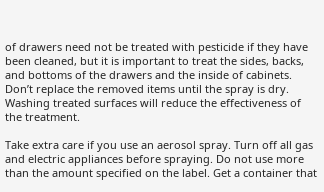of drawers need not be treated with pesticide if they have been cleaned, but it is important to treat the sides, backs, and bottoms of the drawers and the inside of cabinets. Don’t replace the removed items until the spray is dry. Washing treated surfaces will reduce the effectiveness of the treatment.

Take extra care if you use an aerosol spray. Turn off all gas and electric appliances before spraying. Do not use more than the amount specified on the label. Get a container that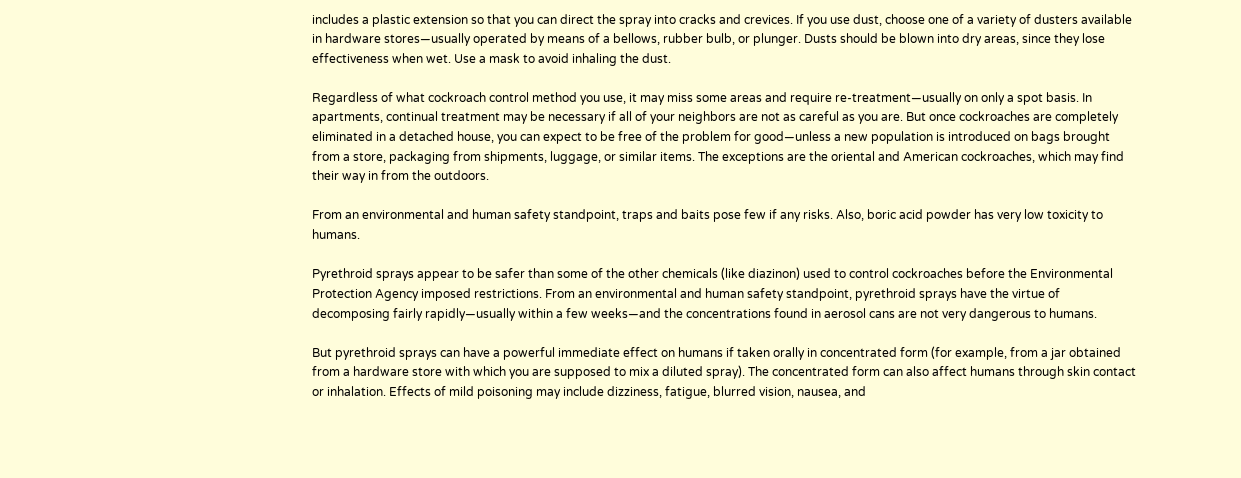includes a plastic extension so that you can direct the spray into cracks and crevices. If you use dust, choose one of a variety of dusters available in hardware stores—usually operated by means of a bellows, rubber bulb, or plunger. Dusts should be blown into dry areas, since they lose effectiveness when wet. Use a mask to avoid inhaling the dust.

Regardless of what cockroach control method you use, it may miss some areas and require re-treatment—usually on only a spot basis. In apartments, continual treatment may be necessary if all of your neighbors are not as careful as you are. But once cockroaches are completely eliminated in a detached house, you can expect to be free of the problem for good—unless a new population is introduced on bags brought from a store, packaging from shipments, luggage, or similar items. The exceptions are the oriental and American cockroaches, which may find their way in from the outdoors.

From an environmental and human safety standpoint, traps and baits pose few if any risks. Also, boric acid powder has very low toxicity to humans.

Pyrethroid sprays appear to be safer than some of the other chemicals (like diazinon) used to control cockroaches before the Environmental Protection Agency imposed restrictions. From an environmental and human safety standpoint, pyrethroid sprays have the virtue of decomposing fairly rapidly—usually within a few weeks—and the concentrations found in aerosol cans are not very dangerous to humans.

But pyrethroid sprays can have a powerful immediate effect on humans if taken orally in concentrated form (for example, from a jar obtained from a hardware store with which you are supposed to mix a diluted spray). The concentrated form can also affect humans through skin contact or inhalation. Effects of mild poisoning may include dizziness, fatigue, blurred vision, nausea, and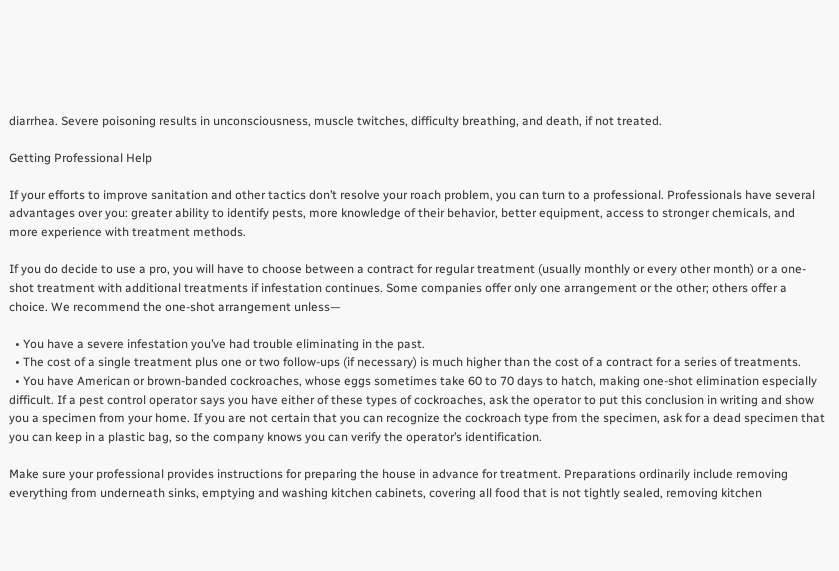diarrhea. Severe poisoning results in unconsciousness, muscle twitches, difficulty breathing, and death, if not treated.

Getting Professional Help

If your efforts to improve sanitation and other tactics don’t resolve your roach problem, you can turn to a professional. Professionals have several advantages over you: greater ability to identify pests, more knowledge of their behavior, better equipment, access to stronger chemicals, and more experience with treatment methods.

If you do decide to use a pro, you will have to choose between a contract for regular treatment (usually monthly or every other month) or a one-shot treatment with additional treatments if infestation continues. Some companies offer only one arrangement or the other; others offer a choice. We recommend the one-shot arrangement unless—

  • You have a severe infestation you’ve had trouble eliminating in the past.
  • The cost of a single treatment plus one or two follow-ups (if necessary) is much higher than the cost of a contract for a series of treatments.
  • You have American or brown-banded cockroaches, whose eggs sometimes take 60 to 70 days to hatch, making one-shot elimination especially difficult. If a pest control operator says you have either of these types of cockroaches, ask the operator to put this conclusion in writing and show you a specimen from your home. If you are not certain that you can recognize the cockroach type from the specimen, ask for a dead specimen that you can keep in a plastic bag, so the company knows you can verify the operator’s identification.

Make sure your professional provides instructions for preparing the house in advance for treatment. Preparations ordinarily include removing everything from underneath sinks, emptying and washing kitchen cabinets, covering all food that is not tightly sealed, removing kitchen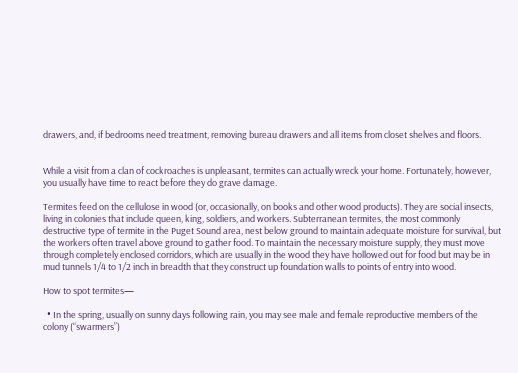drawers, and, if bedrooms need treatment, removing bureau drawers and all items from closet shelves and floors.


While a visit from a clan of cockroaches is unpleasant, termites can actually wreck your home. Fortunately, however, you usually have time to react before they do grave damage.

Termites feed on the cellulose in wood (or, occasionally, on books and other wood products). They are social insects, living in colonies that include queen, king, soldiers, and workers. Subterranean termites, the most commonly destructive type of termite in the Puget Sound area, nest below ground to maintain adequate moisture for survival, but the workers often travel above ground to gather food. To maintain the necessary moisture supply, they must move through completely enclosed corridors, which are usually in the wood they have hollowed out for food but may be in mud tunnels 1/4 to 1/2 inch in breadth that they construct up foundation walls to points of entry into wood.

How to spot termites—

  • In the spring, usually on sunny days following rain, you may see male and female reproductive members of the colony (“swarmers”)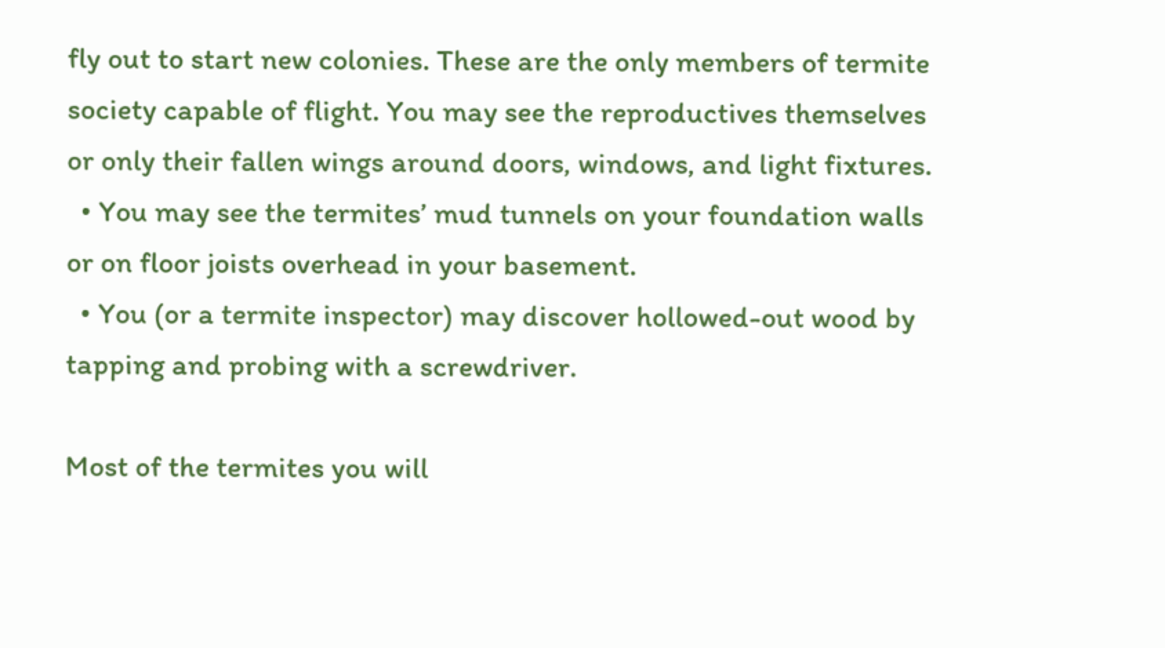fly out to start new colonies. These are the only members of termite society capable of flight. You may see the reproductives themselves or only their fallen wings around doors, windows, and light fixtures.
  • You may see the termites’ mud tunnels on your foundation walls or on floor joists overhead in your basement.
  • You (or a termite inspector) may discover hollowed-out wood by tapping and probing with a screwdriver.

Most of the termites you will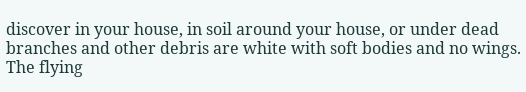discover in your house, in soil around your house, or under dead branches and other debris are white with soft bodies and no wings. The flying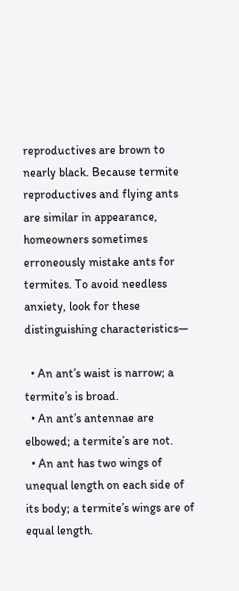reproductives are brown to nearly black. Because termite reproductives and flying ants are similar in appearance, homeowners sometimes erroneously mistake ants for termites. To avoid needless anxiety, look for these distinguishing characteristics—

  • An ant’s waist is narrow; a termite’s is broad.
  • An ant’s antennae are elbowed; a termite’s are not.
  • An ant has two wings of unequal length on each side of its body; a termite’s wings are of equal length.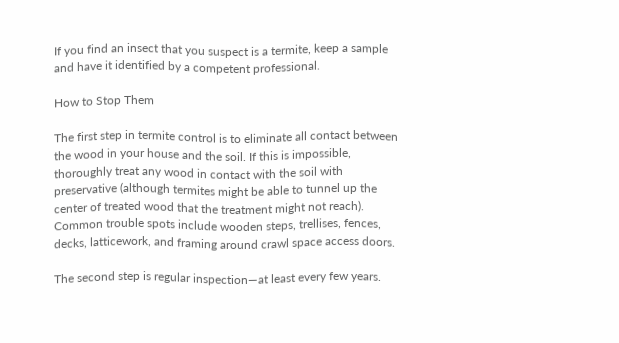If you find an insect that you suspect is a termite, keep a sample and have it identified by a competent professional.

How to Stop Them

The first step in termite control is to eliminate all contact between the wood in your house and the soil. If this is impossible, thoroughly treat any wood in contact with the soil with preservative (although termites might be able to tunnel up the center of treated wood that the treatment might not reach). Common trouble spots include wooden steps, trellises, fences, decks, latticework, and framing around crawl space access doors.

The second step is regular inspection—at least every few years.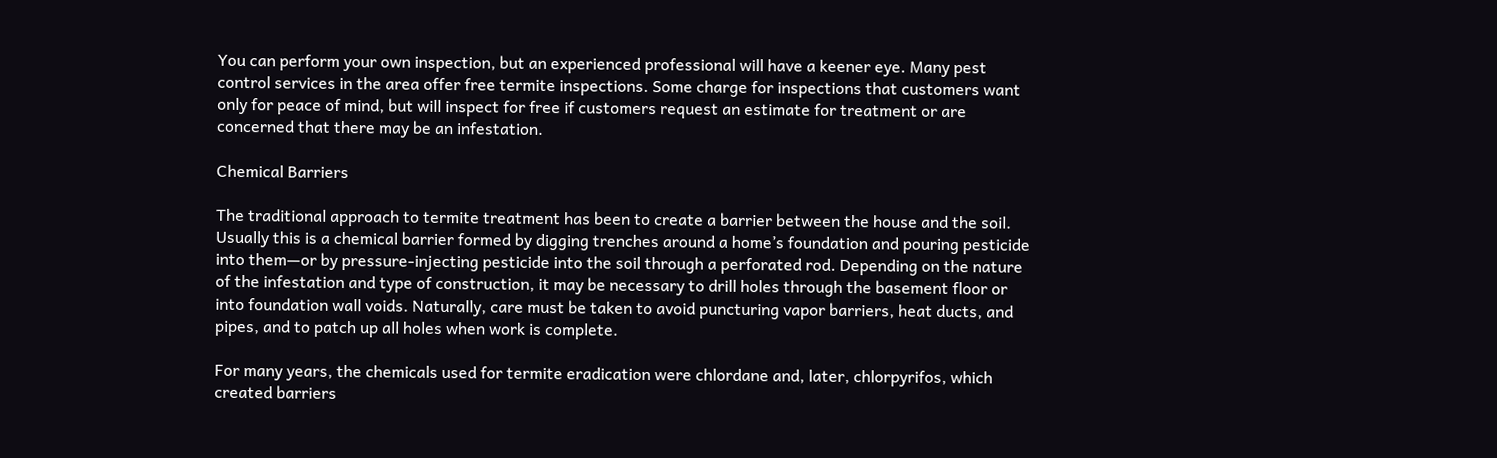You can perform your own inspection, but an experienced professional will have a keener eye. Many pest control services in the area offer free termite inspections. Some charge for inspections that customers want only for peace of mind, but will inspect for free if customers request an estimate for treatment or are concerned that there may be an infestation.

Chemical Barriers

The traditional approach to termite treatment has been to create a barrier between the house and the soil. Usually this is a chemical barrier formed by digging trenches around a home’s foundation and pouring pesticide into them—or by pressure-injecting pesticide into the soil through a perforated rod. Depending on the nature of the infestation and type of construction, it may be necessary to drill holes through the basement floor or into foundation wall voids. Naturally, care must be taken to avoid puncturing vapor barriers, heat ducts, and pipes, and to patch up all holes when work is complete.

For many years, the chemicals used for termite eradication were chlordane and, later, chlorpyrifos, which created barriers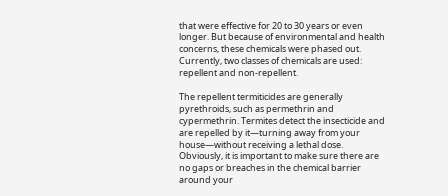that were effective for 20 to 30 years or even longer. But because of environmental and health concerns, these chemicals were phased out. Currently, two classes of chemicals are used: repellent and non-repellent.

The repellent termiticides are generally pyrethroids, such as permethrin and cypermethrin. Termites detect the insecticide and are repelled by it—turning away from your house—without receiving a lethal dose. Obviously, it is important to make sure there are no gaps or breaches in the chemical barrier around your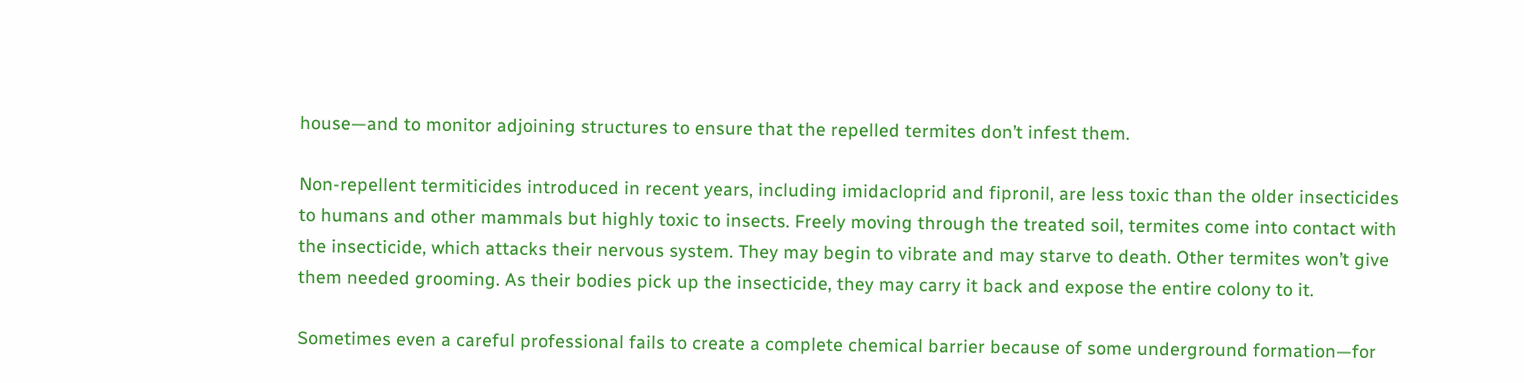house—and to monitor adjoining structures to ensure that the repelled termites don’t infest them.

Non-repellent termiticides introduced in recent years, including imidacloprid and fipronil, are less toxic than the older insecticides to humans and other mammals but highly toxic to insects. Freely moving through the treated soil, termites come into contact with the insecticide, which attacks their nervous system. They may begin to vibrate and may starve to death. Other termites won’t give them needed grooming. As their bodies pick up the insecticide, they may carry it back and expose the entire colony to it.

Sometimes even a careful professional fails to create a complete chemical barrier because of some underground formation—for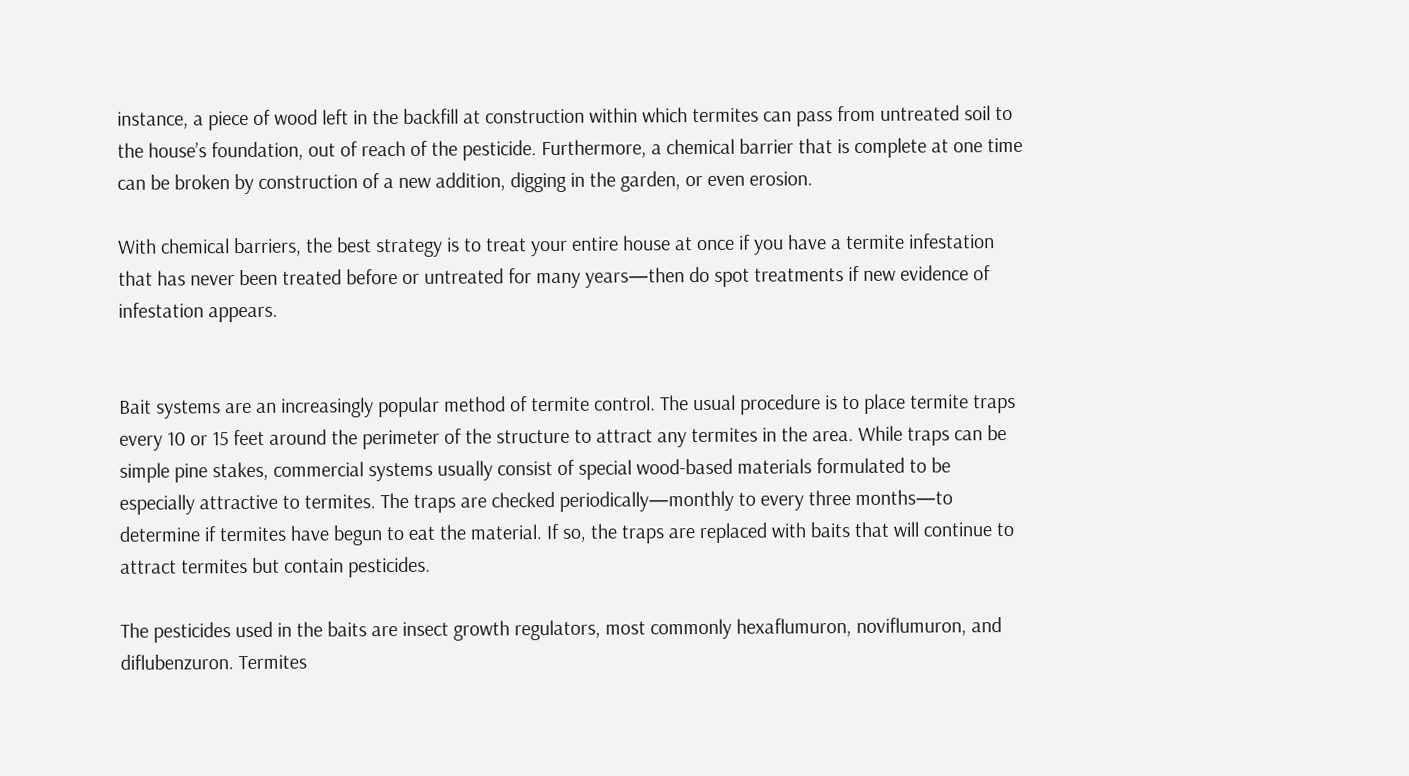instance, a piece of wood left in the backfill at construction within which termites can pass from untreated soil to the house’s foundation, out of reach of the pesticide. Furthermore, a chemical barrier that is complete at one time can be broken by construction of a new addition, digging in the garden, or even erosion.

With chemical barriers, the best strategy is to treat your entire house at once if you have a termite infestation that has never been treated before or untreated for many years—then do spot treatments if new evidence of infestation appears.


Bait systems are an increasingly popular method of termite control. The usual procedure is to place termite traps every 10 or 15 feet around the perimeter of the structure to attract any termites in the area. While traps can be simple pine stakes, commercial systems usually consist of special wood-based materials formulated to be especially attractive to termites. The traps are checked periodically—monthly to every three months—to determine if termites have begun to eat the material. If so, the traps are replaced with baits that will continue to attract termites but contain pesticides.

The pesticides used in the baits are insect growth regulators, most commonly hexaflumuron, noviflumuron, and diflubenzuron. Termites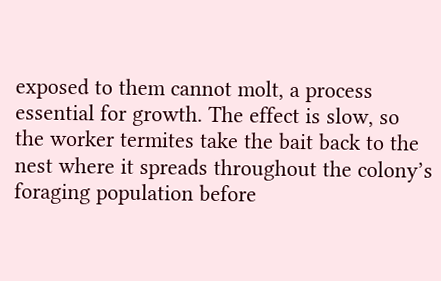exposed to them cannot molt, a process essential for growth. The effect is slow, so the worker termites take the bait back to the nest where it spreads throughout the colony’s foraging population before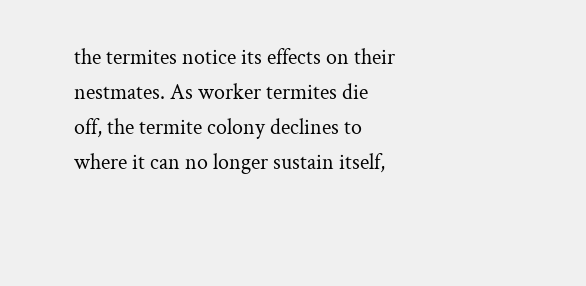the termites notice its effects on their nestmates. As worker termites die off, the termite colony declines to where it can no longer sustain itself,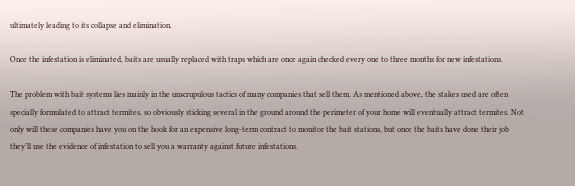ultimately leading to its collapse and elimination.

Once the infestation is eliminated, baits are usually replaced with traps which are once again checked every one to three months for new infestations.

The problem with bait systems lies mainly in the unscrupulous tactics of many companies that sell them. As mentioned above, the stakes used are often specially formulated to attract termites, so obviously sticking several in the ground around the perimeter of your home will eventually attract termites. Not only will these companies have you on the hook for an expensive long-term contract to monitor the bait stations, but once the baits have done their job they’ll use the evidence of infestation to sell you a warranty against future infestations.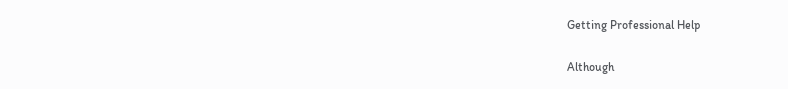Getting Professional Help

Although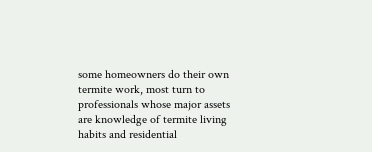some homeowners do their own termite work, most turn to professionals whose major assets are knowledge of termite living habits and residential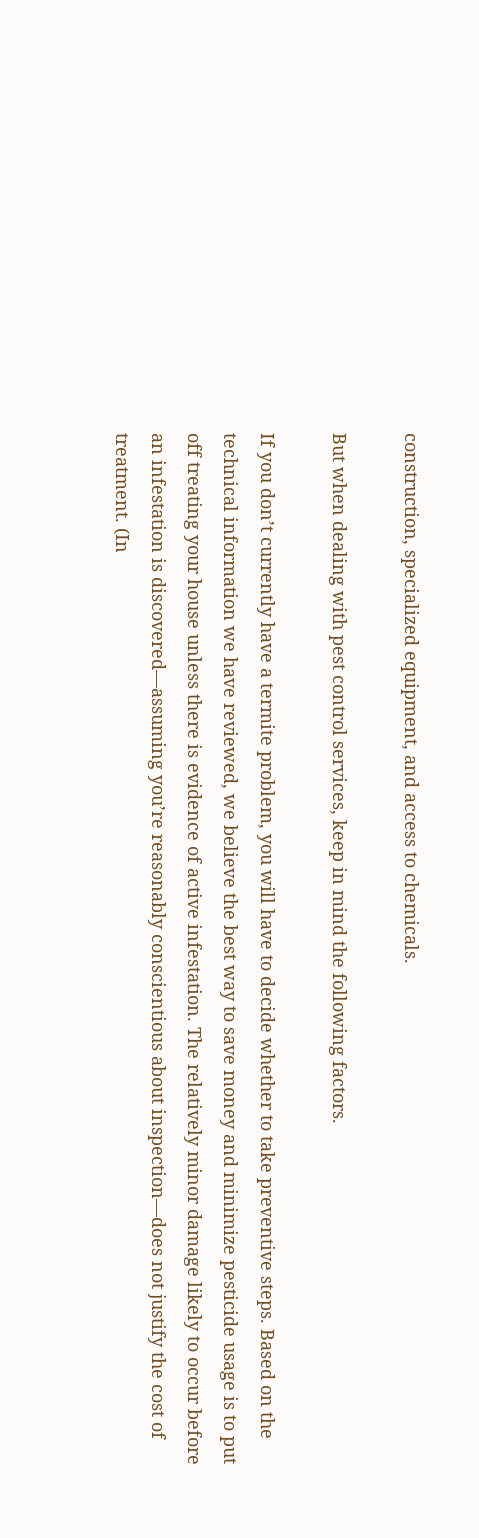construction, specialized equipment, and access to chemicals.

But when dealing with pest control services, keep in mind the following factors.

If you don’t currently have a termite problem, you will have to decide whether to take preventive steps. Based on the technical information we have reviewed, we believe the best way to save money and minimize pesticide usage is to put off treating your house unless there is evidence of active infestation. The relatively minor damage likely to occur before an infestation is discovered—assuming you’re reasonably conscientious about inspection—does not justify the cost of treatment. (In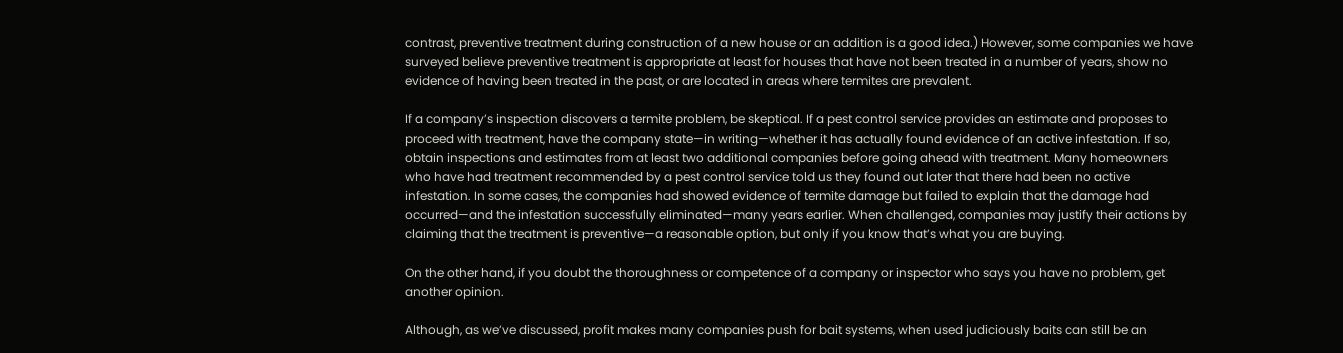contrast, preventive treatment during construction of a new house or an addition is a good idea.) However, some companies we have surveyed believe preventive treatment is appropriate at least for houses that have not been treated in a number of years, show no evidence of having been treated in the past, or are located in areas where termites are prevalent.

If a company’s inspection discovers a termite problem, be skeptical. If a pest control service provides an estimate and proposes to proceed with treatment, have the company state—in writing—whether it has actually found evidence of an active infestation. If so, obtain inspections and estimates from at least two additional companies before going ahead with treatment. Many homeowners who have had treatment recommended by a pest control service told us they found out later that there had been no active infestation. In some cases, the companies had showed evidence of termite damage but failed to explain that the damage had occurred—and the infestation successfully eliminated—many years earlier. When challenged, companies may justify their actions by claiming that the treatment is preventive—a reasonable option, but only if you know that’s what you are buying.

On the other hand, if you doubt the thoroughness or competence of a company or inspector who says you have no problem, get another opinion.

Although, as we’ve discussed, profit makes many companies push for bait systems, when used judiciously baits can still be an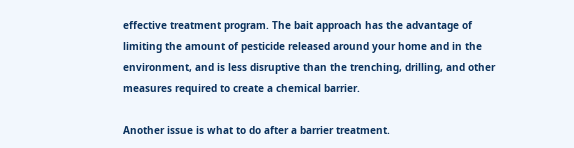effective treatment program. The bait approach has the advantage of limiting the amount of pesticide released around your home and in the environment, and is less disruptive than the trenching, drilling, and other measures required to create a chemical barrier.

Another issue is what to do after a barrier treatment.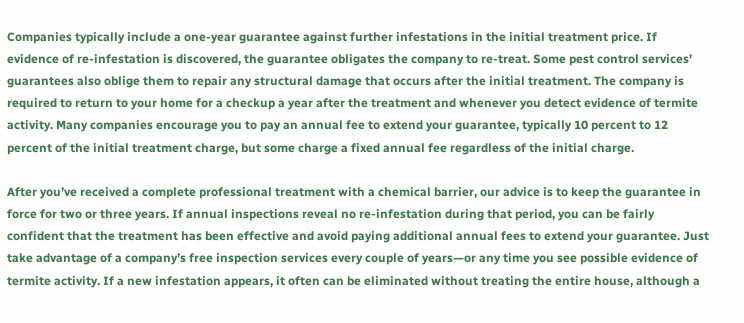Companies typically include a one-year guarantee against further infestations in the initial treatment price. If evidence of re-infestation is discovered, the guarantee obligates the company to re-treat. Some pest control services’ guarantees also oblige them to repair any structural damage that occurs after the initial treatment. The company is required to return to your home for a checkup a year after the treatment and whenever you detect evidence of termite activity. Many companies encourage you to pay an annual fee to extend your guarantee, typically 10 percent to 12 percent of the initial treatment charge, but some charge a fixed annual fee regardless of the initial charge.

After you’ve received a complete professional treatment with a chemical barrier, our advice is to keep the guarantee in force for two or three years. If annual inspections reveal no re-infestation during that period, you can be fairly confident that the treatment has been effective and avoid paying additional annual fees to extend your guarantee. Just take advantage of a company’s free inspection services every couple of years—or any time you see possible evidence of termite activity. If a new infestation appears, it often can be eliminated without treating the entire house, although a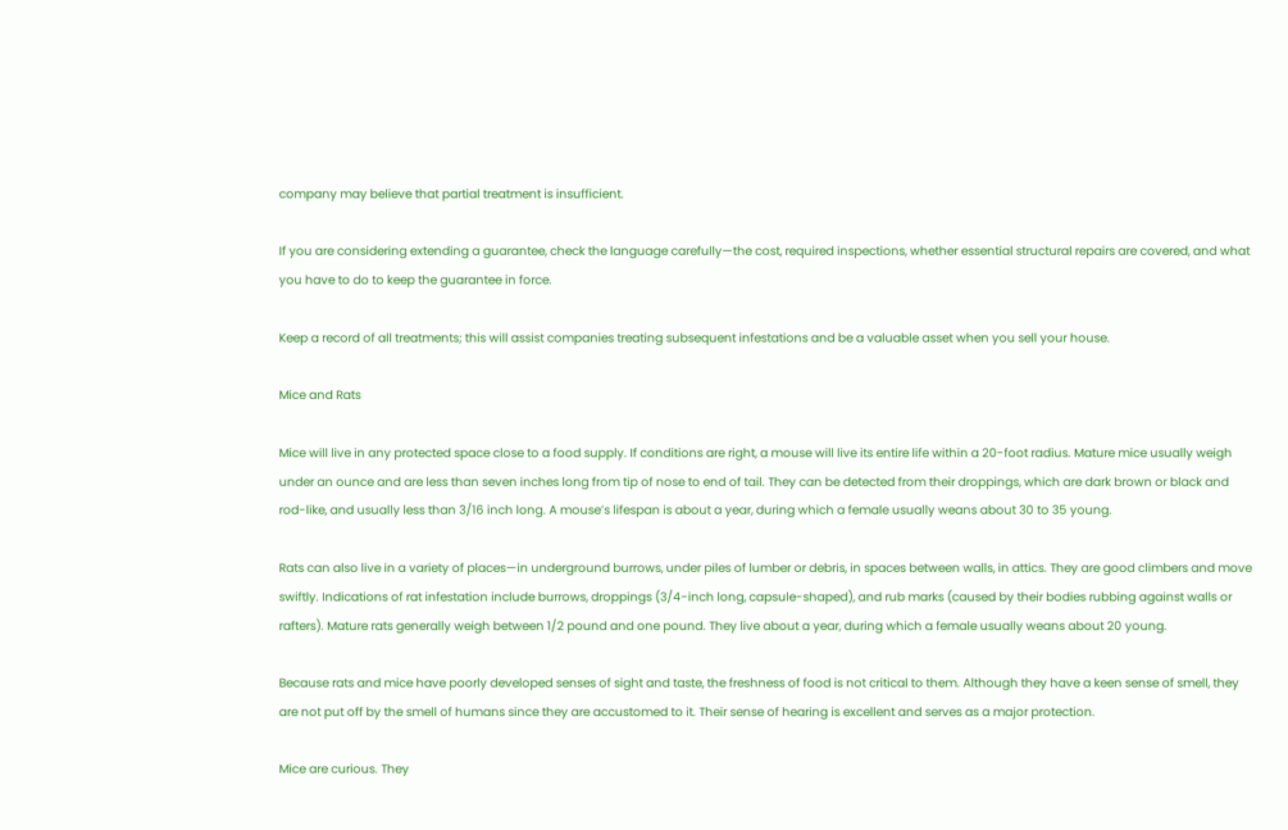company may believe that partial treatment is insufficient.

If you are considering extending a guarantee, check the language carefully—the cost, required inspections, whether essential structural repairs are covered, and what you have to do to keep the guarantee in force.

Keep a record of all treatments; this will assist companies treating subsequent infestations and be a valuable asset when you sell your house.

Mice and Rats

Mice will live in any protected space close to a food supply. If conditions are right, a mouse will live its entire life within a 20-foot radius. Mature mice usually weigh under an ounce and are less than seven inches long from tip of nose to end of tail. They can be detected from their droppings, which are dark brown or black and rod-like, and usually less than 3/16 inch long. A mouse’s lifespan is about a year, during which a female usually weans about 30 to 35 young.

Rats can also live in a variety of places—in underground burrows, under piles of lumber or debris, in spaces between walls, in attics. They are good climbers and move swiftly. Indications of rat infestation include burrows, droppings (3/4-inch long, capsule-shaped), and rub marks (caused by their bodies rubbing against walls or rafters). Mature rats generally weigh between 1/2 pound and one pound. They live about a year, during which a female usually weans about 20 young.

Because rats and mice have poorly developed senses of sight and taste, the freshness of food is not critical to them. Although they have a keen sense of smell, they are not put off by the smell of humans since they are accustomed to it. Their sense of hearing is excellent and serves as a major protection.

Mice are curious. They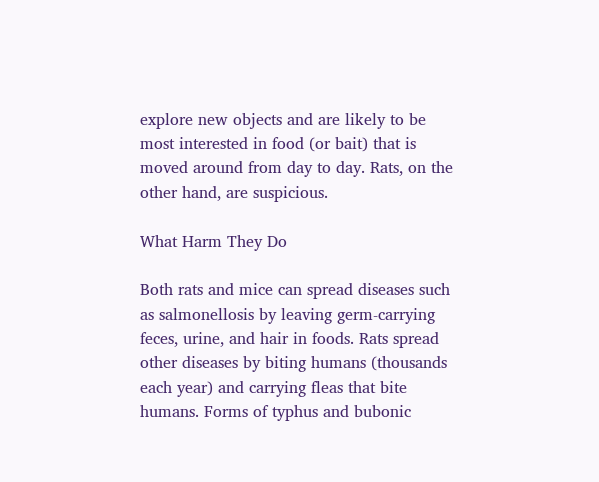explore new objects and are likely to be most interested in food (or bait) that is moved around from day to day. Rats, on the other hand, are suspicious.

What Harm They Do

Both rats and mice can spread diseases such as salmonellosis by leaving germ-carrying feces, urine, and hair in foods. Rats spread other diseases by biting humans (thousands each year) and carrying fleas that bite humans. Forms of typhus and bubonic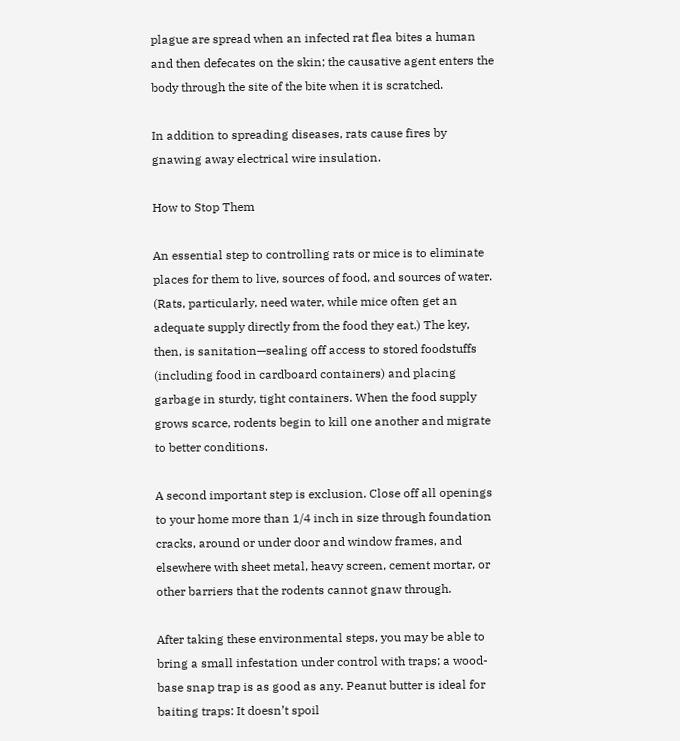plague are spread when an infected rat flea bites a human and then defecates on the skin; the causative agent enters the body through the site of the bite when it is scratched.

In addition to spreading diseases, rats cause fires by gnawing away electrical wire insulation.

How to Stop Them

An essential step to controlling rats or mice is to eliminate places for them to live, sources of food, and sources of water. (Rats, particularly, need water, while mice often get an adequate supply directly from the food they eat.) The key, then, is sanitation—sealing off access to stored foodstuffs (including food in cardboard containers) and placing garbage in sturdy, tight containers. When the food supply grows scarce, rodents begin to kill one another and migrate to better conditions.

A second important step is exclusion. Close off all openings to your home more than 1/4 inch in size through foundation cracks, around or under door and window frames, and elsewhere with sheet metal, heavy screen, cement mortar, or other barriers that the rodents cannot gnaw through.

After taking these environmental steps, you may be able to bring a small infestation under control with traps; a wood-base snap trap is as good as any. Peanut butter is ideal for baiting traps: It doesn’t spoil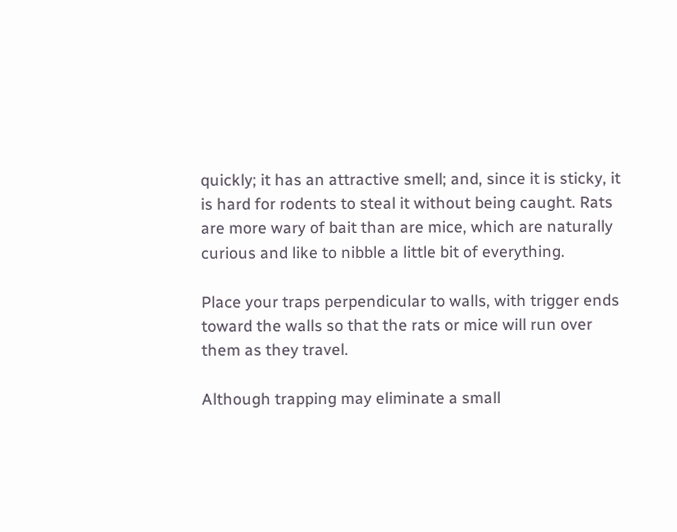quickly; it has an attractive smell; and, since it is sticky, it is hard for rodents to steal it without being caught. Rats are more wary of bait than are mice, which are naturally curious and like to nibble a little bit of everything.

Place your traps perpendicular to walls, with trigger ends toward the walls so that the rats or mice will run over them as they travel.

Although trapping may eliminate a small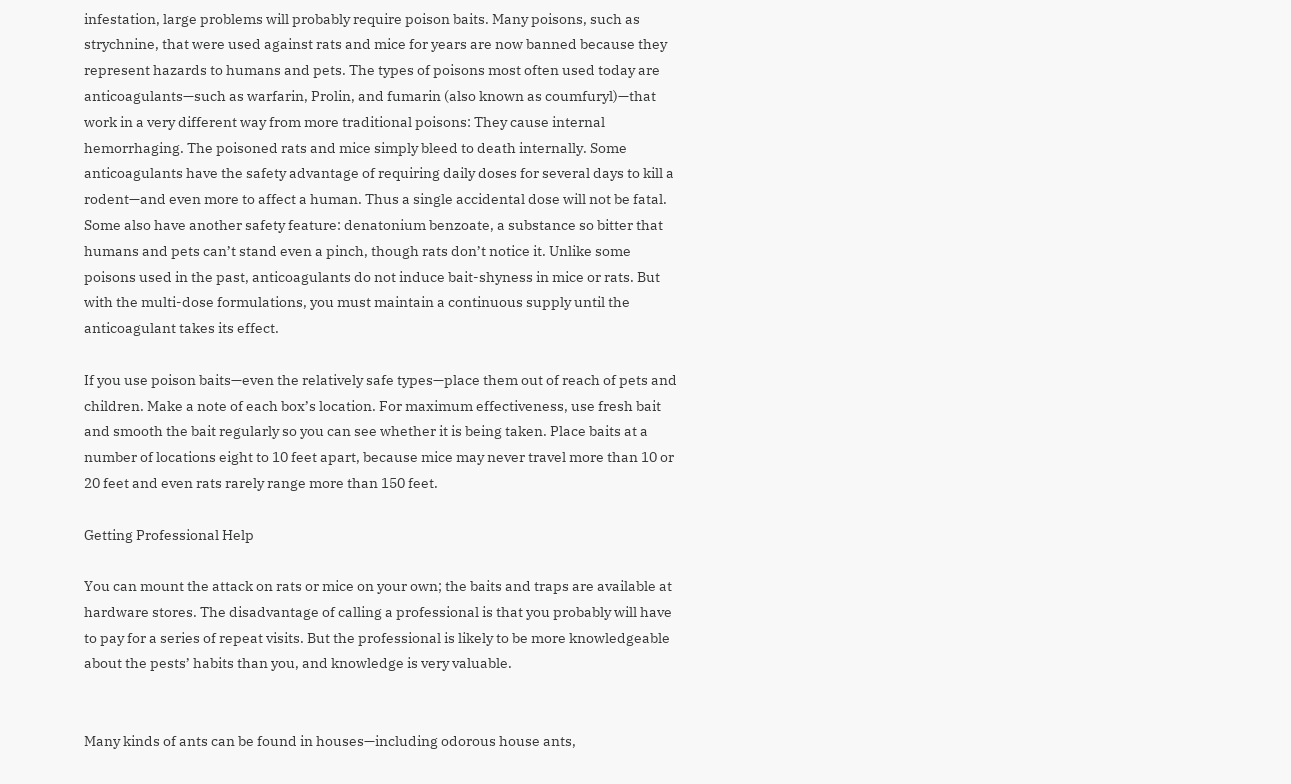infestation, large problems will probably require poison baits. Many poisons, such as strychnine, that were used against rats and mice for years are now banned because they represent hazards to humans and pets. The types of poisons most often used today are anticoagulants—such as warfarin, Prolin, and fumarin (also known as coumfuryl)—that work in a very different way from more traditional poisons: They cause internal hemorrhaging. The poisoned rats and mice simply bleed to death internally. Some anticoagulants have the safety advantage of requiring daily doses for several days to kill a rodent—and even more to affect a human. Thus a single accidental dose will not be fatal. Some also have another safety feature: denatonium benzoate, a substance so bitter that humans and pets can’t stand even a pinch, though rats don’t notice it. Unlike some poisons used in the past, anticoagulants do not induce bait-shyness in mice or rats. But with the multi-dose formulations, you must maintain a continuous supply until the anticoagulant takes its effect.

If you use poison baits—even the relatively safe types—place them out of reach of pets and children. Make a note of each box’s location. For maximum effectiveness, use fresh bait and smooth the bait regularly so you can see whether it is being taken. Place baits at a number of locations eight to 10 feet apart, because mice may never travel more than 10 or 20 feet and even rats rarely range more than 150 feet.

Getting Professional Help

You can mount the attack on rats or mice on your own; the baits and traps are available at hardware stores. The disadvantage of calling a professional is that you probably will have to pay for a series of repeat visits. But the professional is likely to be more knowledgeable about the pests’ habits than you, and knowledge is very valuable.


Many kinds of ants can be found in houses—including odorous house ants,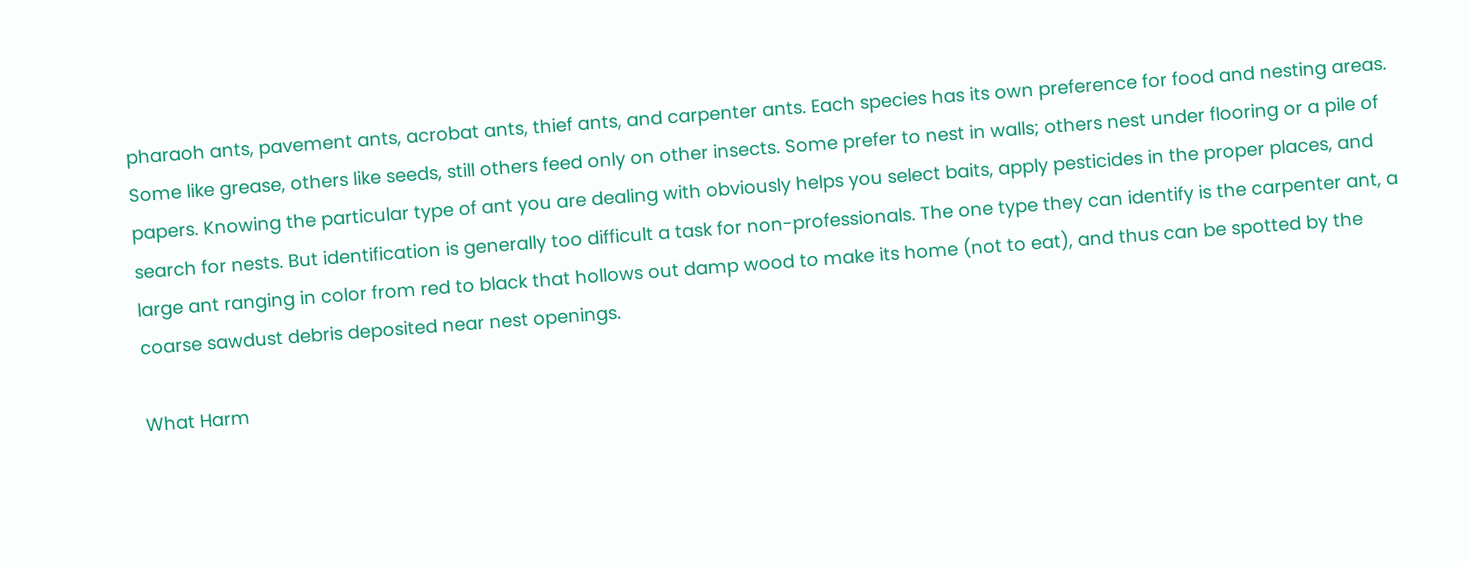pharaoh ants, pavement ants, acrobat ants, thief ants, and carpenter ants. Each species has its own preference for food and nesting areas. Some like grease, others like seeds, still others feed only on other insects. Some prefer to nest in walls; others nest under flooring or a pile of papers. Knowing the particular type of ant you are dealing with obviously helps you select baits, apply pesticides in the proper places, and search for nests. But identification is generally too difficult a task for non-professionals. The one type they can identify is the carpenter ant, a large ant ranging in color from red to black that hollows out damp wood to make its home (not to eat), and thus can be spotted by the coarse sawdust debris deposited near nest openings.

What Harm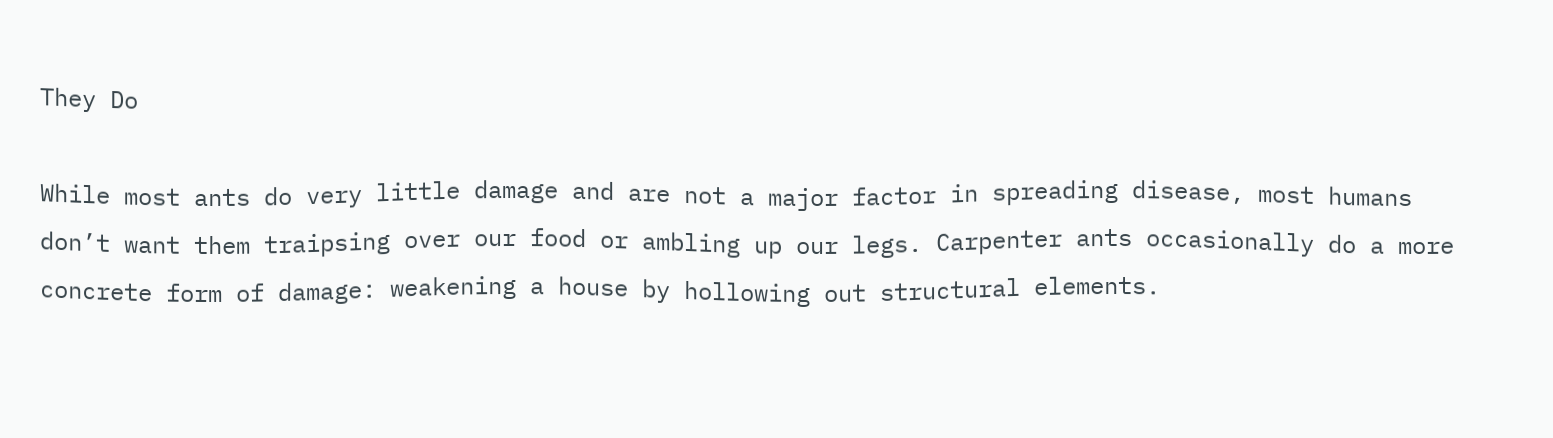They Do

While most ants do very little damage and are not a major factor in spreading disease, most humans don’t want them traipsing over our food or ambling up our legs. Carpenter ants occasionally do a more concrete form of damage: weakening a house by hollowing out structural elements.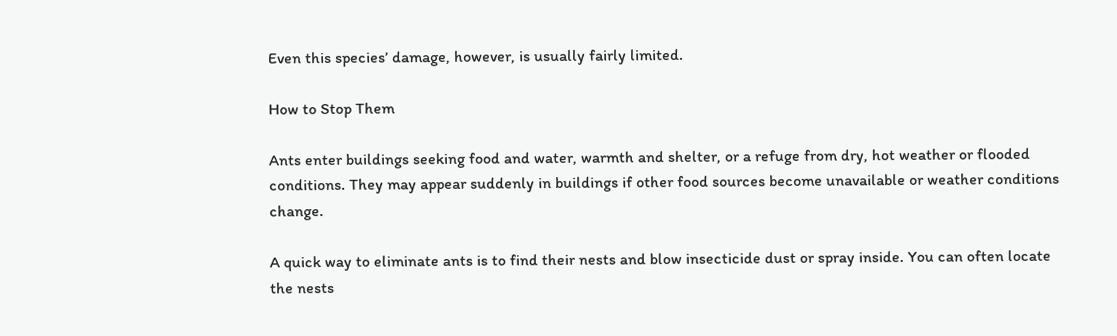Even this species’ damage, however, is usually fairly limited.

How to Stop Them

Ants enter buildings seeking food and water, warmth and shelter, or a refuge from dry, hot weather or flooded conditions. They may appear suddenly in buildings if other food sources become unavailable or weather conditions change.

A quick way to eliminate ants is to find their nests and blow insecticide dust or spray inside. You can often locate the nests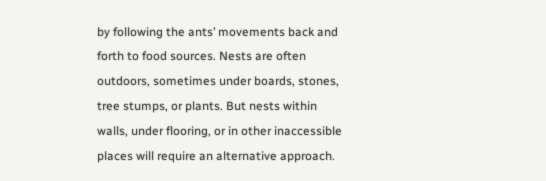by following the ants’ movements back and forth to food sources. Nests are often outdoors, sometimes under boards, stones, tree stumps, or plants. But nests within walls, under flooring, or in other inaccessible places will require an alternative approach.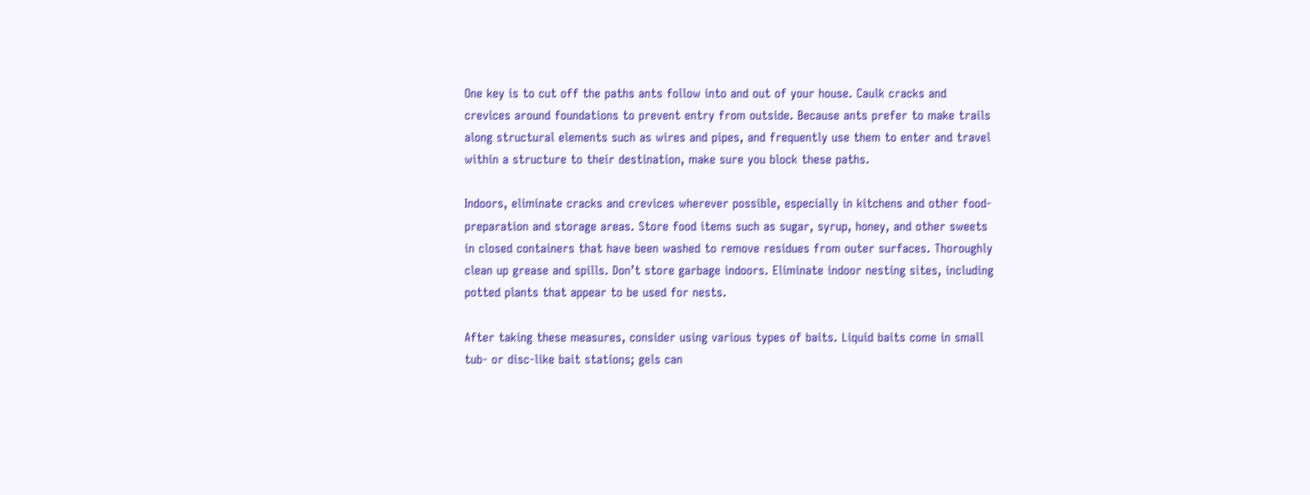One key is to cut off the paths ants follow into and out of your house. Caulk cracks and crevices around foundations to prevent entry from outside. Because ants prefer to make trails along structural elements such as wires and pipes, and frequently use them to enter and travel within a structure to their destination, make sure you block these paths.

Indoors, eliminate cracks and crevices wherever possible, especially in kitchens and other food-preparation and storage areas. Store food items such as sugar, syrup, honey, and other sweets in closed containers that have been washed to remove residues from outer surfaces. Thoroughly clean up grease and spills. Don’t store garbage indoors. Eliminate indoor nesting sites, including potted plants that appear to be used for nests.

After taking these measures, consider using various types of baits. Liquid baits come in small tub- or disc-like bait stations; gels can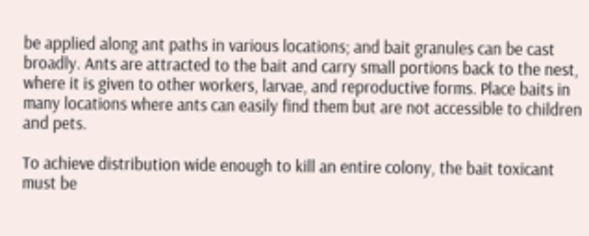be applied along ant paths in various locations; and bait granules can be cast broadly. Ants are attracted to the bait and carry small portions back to the nest, where it is given to other workers, larvae, and reproductive forms. Place baits in many locations where ants can easily find them but are not accessible to children and pets.

To achieve distribution wide enough to kill an entire colony, the bait toxicant must be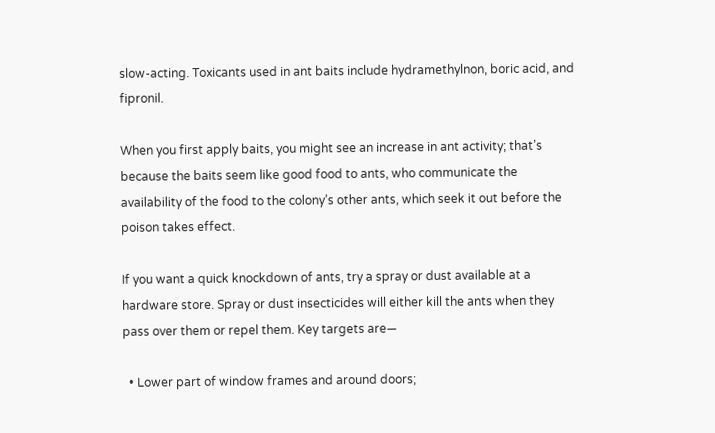slow-acting. Toxicants used in ant baits include hydramethylnon, boric acid, and fipronil.

When you first apply baits, you might see an increase in ant activity; that’s because the baits seem like good food to ants, who communicate the availability of the food to the colony’s other ants, which seek it out before the poison takes effect.

If you want a quick knockdown of ants, try a spray or dust available at a hardware store. Spray or dust insecticides will either kill the ants when they pass over them or repel them. Key targets are—

  • Lower part of window frames and around doors;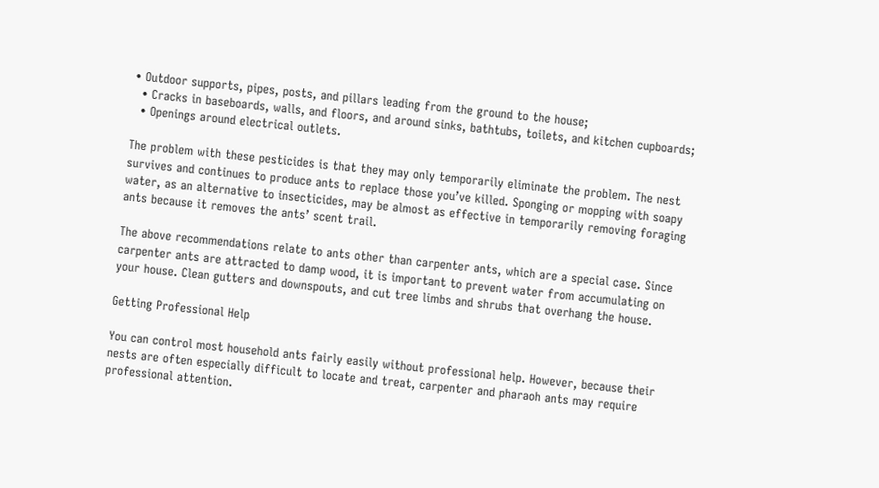• Outdoor supports, pipes, posts, and pillars leading from the ground to the house;
  • Cracks in baseboards, walls, and floors, and around sinks, bathtubs, toilets, and kitchen cupboards;
  • Openings around electrical outlets.

The problem with these pesticides is that they may only temporarily eliminate the problem. The nest survives and continues to produce ants to replace those you’ve killed. Sponging or mopping with soapy water, as an alternative to insecticides, may be almost as effective in temporarily removing foraging ants because it removes the ants’ scent trail.

The above recommendations relate to ants other than carpenter ants, which are a special case. Since carpenter ants are attracted to damp wood, it is important to prevent water from accumulating on your house. Clean gutters and downspouts, and cut tree limbs and shrubs that overhang the house.

Getting Professional Help

You can control most household ants fairly easily without professional help. However, because their nests are often especially difficult to locate and treat, carpenter and pharaoh ants may require professional attention.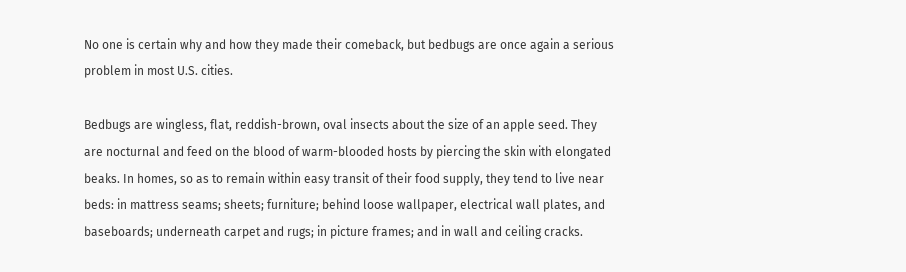No one is certain why and how they made their comeback, but bedbugs are once again a serious problem in most U.S. cities.

Bedbugs are wingless, flat, reddish-brown, oval insects about the size of an apple seed. They are nocturnal and feed on the blood of warm-blooded hosts by piercing the skin with elongated beaks. In homes, so as to remain within easy transit of their food supply, they tend to live near beds: in mattress seams; sheets; furniture; behind loose wallpaper, electrical wall plates, and baseboards; underneath carpet and rugs; in picture frames; and in wall and ceiling cracks.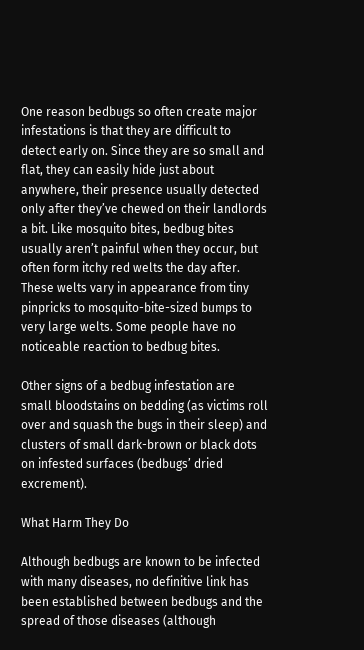One reason bedbugs so often create major infestations is that they are difficult to detect early on. Since they are so small and flat, they can easily hide just about anywhere, their presence usually detected only after they’ve chewed on their landlords a bit. Like mosquito bites, bedbug bites usually aren’t painful when they occur, but often form itchy red welts the day after. These welts vary in appearance from tiny pinpricks to mosquito-bite-sized bumps to very large welts. Some people have no noticeable reaction to bedbug bites.

Other signs of a bedbug infestation are small bloodstains on bedding (as victims roll over and squash the bugs in their sleep) and clusters of small dark-brown or black dots on infested surfaces (bedbugs’ dried excrement).

What Harm They Do

Although bedbugs are known to be infected with many diseases, no definitive link has been established between bedbugs and the spread of those diseases (although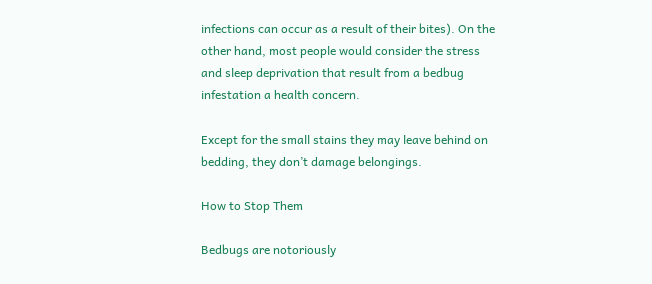infections can occur as a result of their bites). On the other hand, most people would consider the stress and sleep deprivation that result from a bedbug infestation a health concern.

Except for the small stains they may leave behind on bedding, they don’t damage belongings.

How to Stop Them

Bedbugs are notoriously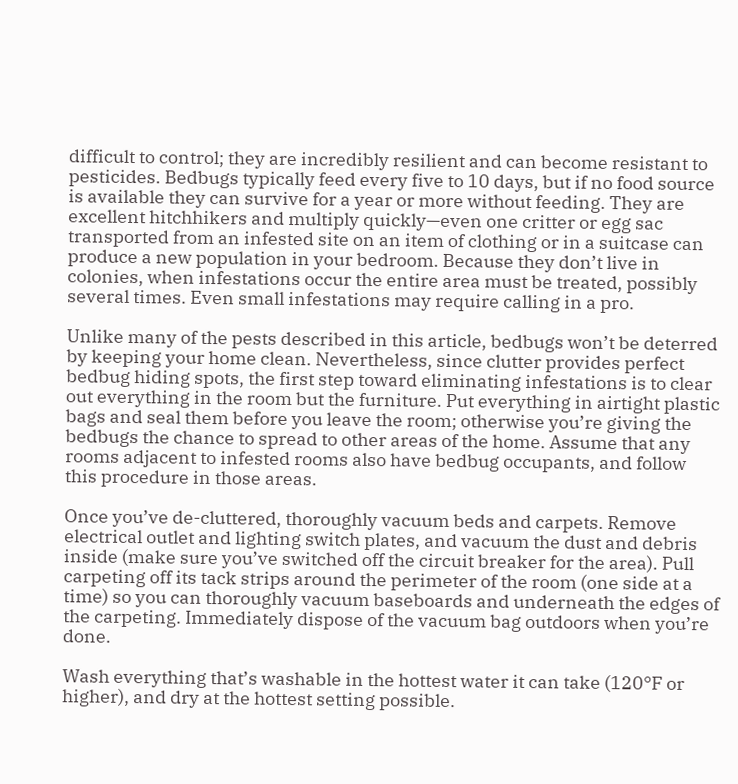difficult to control; they are incredibly resilient and can become resistant to pesticides. Bedbugs typically feed every five to 10 days, but if no food source is available they can survive for a year or more without feeding. They are excellent hitchhikers and multiply quickly—even one critter or egg sac transported from an infested site on an item of clothing or in a suitcase can produce a new population in your bedroom. Because they don’t live in colonies, when infestations occur the entire area must be treated, possibly several times. Even small infestations may require calling in a pro.

Unlike many of the pests described in this article, bedbugs won’t be deterred by keeping your home clean. Nevertheless, since clutter provides perfect bedbug hiding spots, the first step toward eliminating infestations is to clear out everything in the room but the furniture. Put everything in airtight plastic bags and seal them before you leave the room; otherwise you’re giving the bedbugs the chance to spread to other areas of the home. Assume that any rooms adjacent to infested rooms also have bedbug occupants, and follow this procedure in those areas.

Once you’ve de-cluttered, thoroughly vacuum beds and carpets. Remove electrical outlet and lighting switch plates, and vacuum the dust and debris inside (make sure you’ve switched off the circuit breaker for the area). Pull carpeting off its tack strips around the perimeter of the room (one side at a time) so you can thoroughly vacuum baseboards and underneath the edges of the carpeting. Immediately dispose of the vacuum bag outdoors when you’re done.

Wash everything that’s washable in the hottest water it can take (120°F or higher), and dry at the hottest setting possible.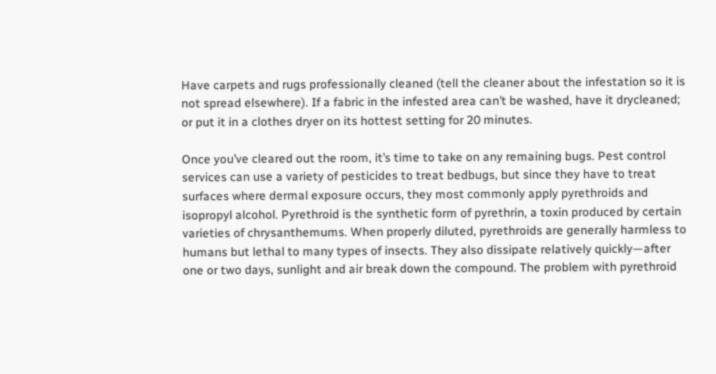Have carpets and rugs professionally cleaned (tell the cleaner about the infestation so it is not spread elsewhere). If a fabric in the infested area can’t be washed, have it drycleaned; or put it in a clothes dryer on its hottest setting for 20 minutes.

Once you’ve cleared out the room, it’s time to take on any remaining bugs. Pest control services can use a variety of pesticides to treat bedbugs, but since they have to treat surfaces where dermal exposure occurs, they most commonly apply pyrethroids and isopropyl alcohol. Pyrethroid is the synthetic form of pyrethrin, a toxin produced by certain varieties of chrysanthemums. When properly diluted, pyrethroids are generally harmless to humans but lethal to many types of insects. They also dissipate relatively quickly—after one or two days, sunlight and air break down the compound. The problem with pyrethroid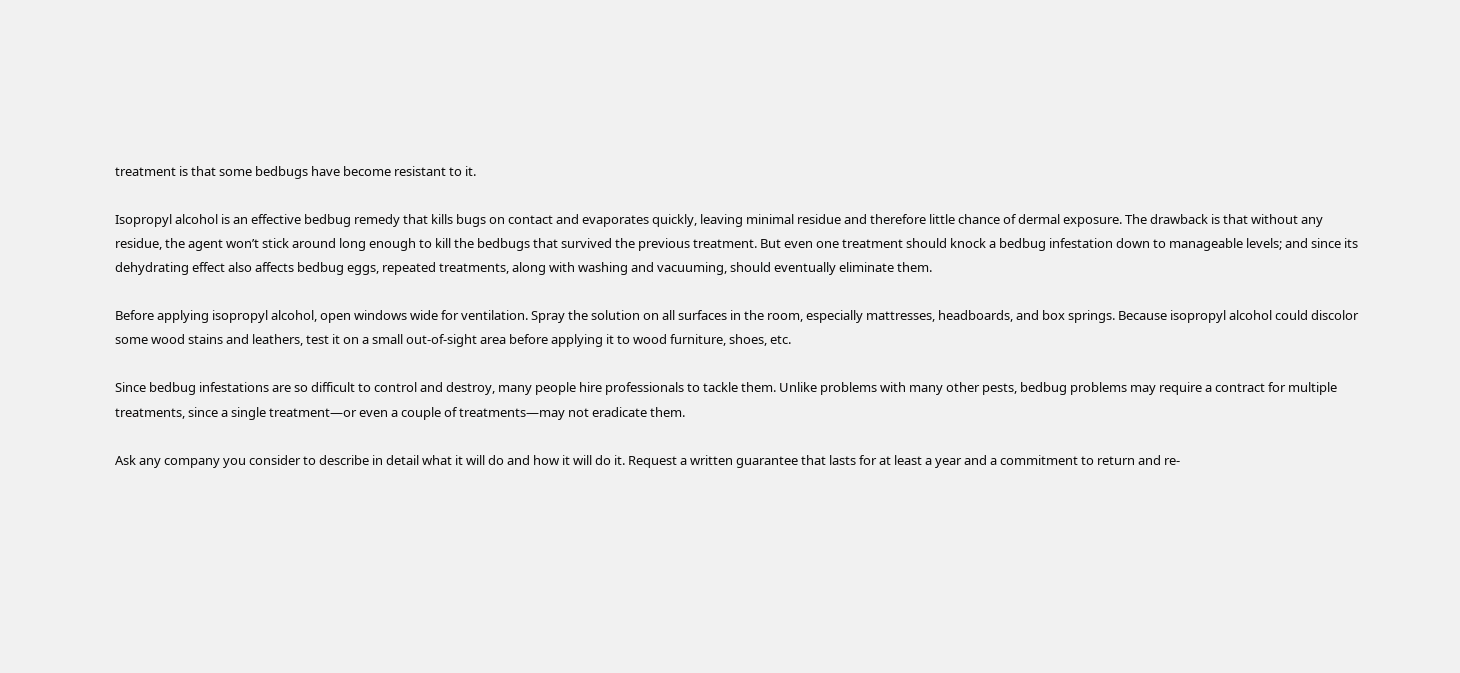treatment is that some bedbugs have become resistant to it.

Isopropyl alcohol is an effective bedbug remedy that kills bugs on contact and evaporates quickly, leaving minimal residue and therefore little chance of dermal exposure. The drawback is that without any residue, the agent won’t stick around long enough to kill the bedbugs that survived the previous treatment. But even one treatment should knock a bedbug infestation down to manageable levels; and since its dehydrating effect also affects bedbug eggs, repeated treatments, along with washing and vacuuming, should eventually eliminate them.

Before applying isopropyl alcohol, open windows wide for ventilation. Spray the solution on all surfaces in the room, especially mattresses, headboards, and box springs. Because isopropyl alcohol could discolor some wood stains and leathers, test it on a small out-of-sight area before applying it to wood furniture, shoes, etc.

Since bedbug infestations are so difficult to control and destroy, many people hire professionals to tackle them. Unlike problems with many other pests, bedbug problems may require a contract for multiple treatments, since a single treatment—or even a couple of treatments—may not eradicate them.

Ask any company you consider to describe in detail what it will do and how it will do it. Request a written guarantee that lasts for at least a year and a commitment to return and re-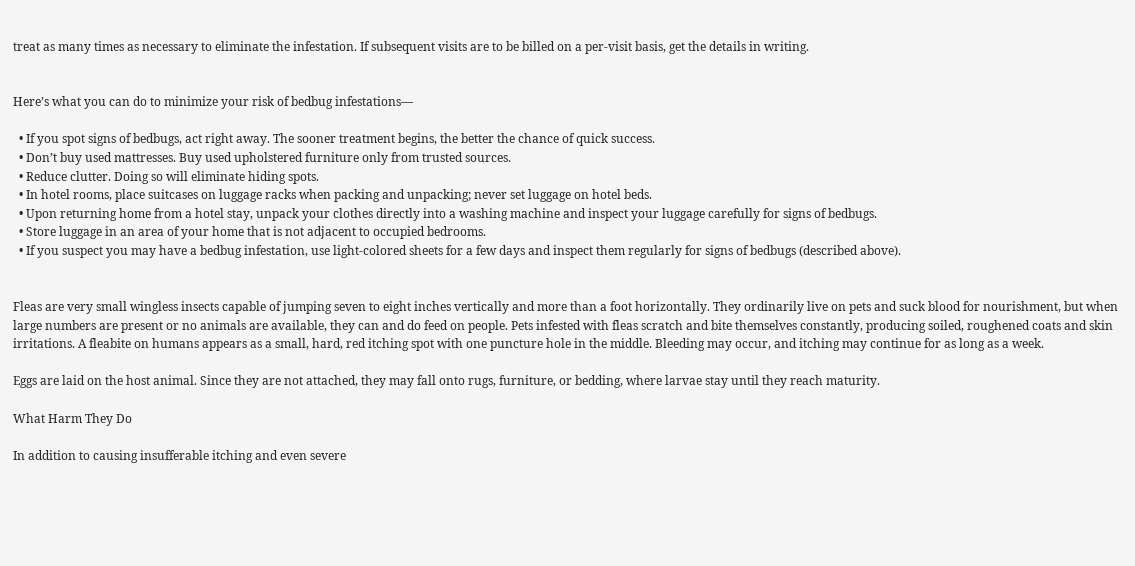treat as many times as necessary to eliminate the infestation. If subsequent visits are to be billed on a per-visit basis, get the details in writing.


Here’s what you can do to minimize your risk of bedbug infestations—

  • If you spot signs of bedbugs, act right away. The sooner treatment begins, the better the chance of quick success.
  • Don’t buy used mattresses. Buy used upholstered furniture only from trusted sources.
  • Reduce clutter. Doing so will eliminate hiding spots.
  • In hotel rooms, place suitcases on luggage racks when packing and unpacking; never set luggage on hotel beds.
  • Upon returning home from a hotel stay, unpack your clothes directly into a washing machine and inspect your luggage carefully for signs of bedbugs.
  • Store luggage in an area of your home that is not adjacent to occupied bedrooms.
  • If you suspect you may have a bedbug infestation, use light-colored sheets for a few days and inspect them regularly for signs of bedbugs (described above).


Fleas are very small wingless insects capable of jumping seven to eight inches vertically and more than a foot horizontally. They ordinarily live on pets and suck blood for nourishment, but when large numbers are present or no animals are available, they can and do feed on people. Pets infested with fleas scratch and bite themselves constantly, producing soiled, roughened coats and skin irritations. A fleabite on humans appears as a small, hard, red itching spot with one puncture hole in the middle. Bleeding may occur, and itching may continue for as long as a week.

Eggs are laid on the host animal. Since they are not attached, they may fall onto rugs, furniture, or bedding, where larvae stay until they reach maturity.

What Harm They Do

In addition to causing insufferable itching and even severe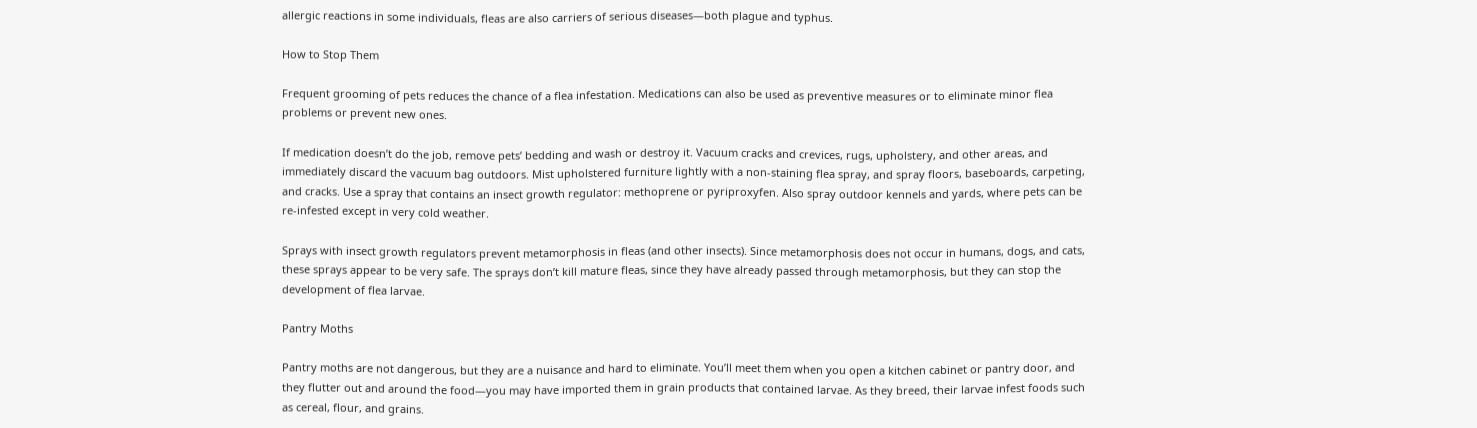allergic reactions in some individuals, fleas are also carriers of serious diseases—both plague and typhus.

How to Stop Them

Frequent grooming of pets reduces the chance of a flea infestation. Medications can also be used as preventive measures or to eliminate minor flea problems or prevent new ones.

If medication doesn’t do the job, remove pets’ bedding and wash or destroy it. Vacuum cracks and crevices, rugs, upholstery, and other areas, and immediately discard the vacuum bag outdoors. Mist upholstered furniture lightly with a non-staining flea spray, and spray floors, baseboards, carpeting, and cracks. Use a spray that contains an insect growth regulator: methoprene or pyriproxyfen. Also spray outdoor kennels and yards, where pets can be re-infested except in very cold weather.

Sprays with insect growth regulators prevent metamorphosis in fleas (and other insects). Since metamorphosis does not occur in humans, dogs, and cats, these sprays appear to be very safe. The sprays don’t kill mature fleas, since they have already passed through metamorphosis, but they can stop the development of flea larvae.

Pantry Moths

Pantry moths are not dangerous, but they are a nuisance and hard to eliminate. You’ll meet them when you open a kitchen cabinet or pantry door, and they flutter out and around the food—you may have imported them in grain products that contained larvae. As they breed, their larvae infest foods such as cereal, flour, and grains.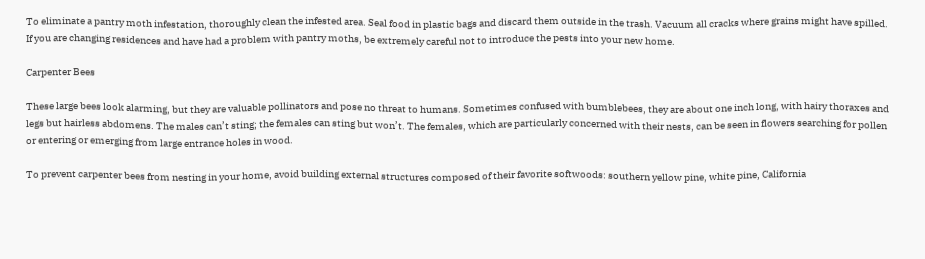To eliminate a pantry moth infestation, thoroughly clean the infested area. Seal food in plastic bags and discard them outside in the trash. Vacuum all cracks where grains might have spilled. If you are changing residences and have had a problem with pantry moths, be extremely careful not to introduce the pests into your new home.

Carpenter Bees

These large bees look alarming, but they are valuable pollinators and pose no threat to humans. Sometimes confused with bumblebees, they are about one inch long, with hairy thoraxes and legs but hairless abdomens. The males can’t sting; the females can sting but won’t. The females, which are particularly concerned with their nests, can be seen in flowers searching for pollen or entering or emerging from large entrance holes in wood.

To prevent carpenter bees from nesting in your home, avoid building external structures composed of their favorite softwoods: southern yellow pine, white pine, California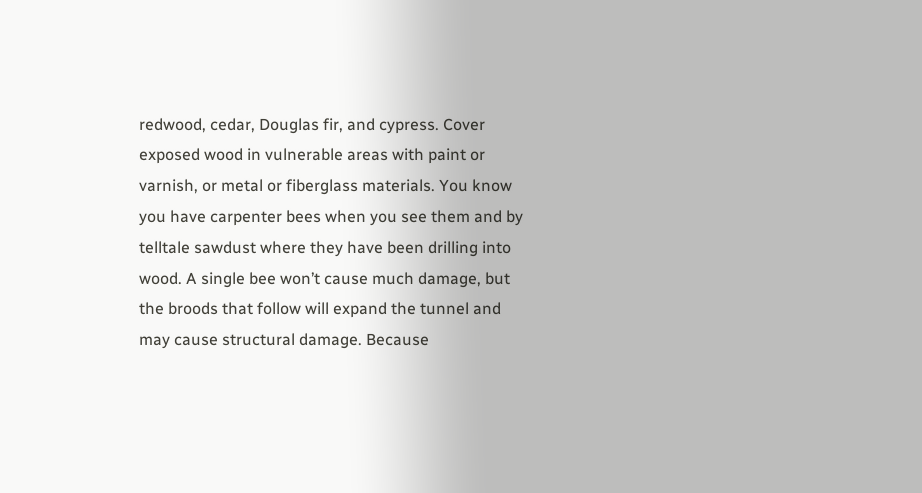redwood, cedar, Douglas fir, and cypress. Cover exposed wood in vulnerable areas with paint or varnish, or metal or fiberglass materials. You know you have carpenter bees when you see them and by telltale sawdust where they have been drilling into wood. A single bee won’t cause much damage, but the broods that follow will expand the tunnel and may cause structural damage. Because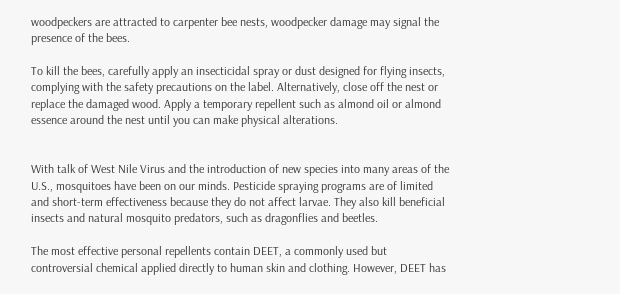woodpeckers are attracted to carpenter bee nests, woodpecker damage may signal the presence of the bees.

To kill the bees, carefully apply an insecticidal spray or dust designed for flying insects, complying with the safety precautions on the label. Alternatively, close off the nest or replace the damaged wood. Apply a temporary repellent such as almond oil or almond essence around the nest until you can make physical alterations.


With talk of West Nile Virus and the introduction of new species into many areas of the U.S., mosquitoes have been on our minds. Pesticide spraying programs are of limited and short-term effectiveness because they do not affect larvae. They also kill beneficial insects and natural mosquito predators, such as dragonflies and beetles.

The most effective personal repellents contain DEET, a commonly used but controversial chemical applied directly to human skin and clothing. However, DEET has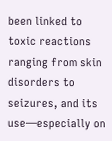been linked to toxic reactions ranging from skin disorders to seizures, and its use—especially on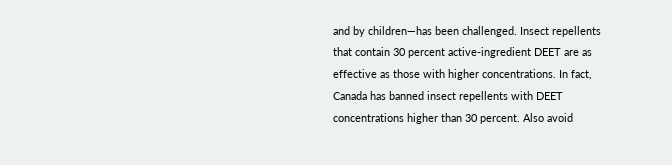and by children—has been challenged. Insect repellents that contain 30 percent active-ingredient DEET are as effective as those with higher concentrations. In fact, Canada has banned insect repellents with DEET concentrations higher than 30 percent. Also avoid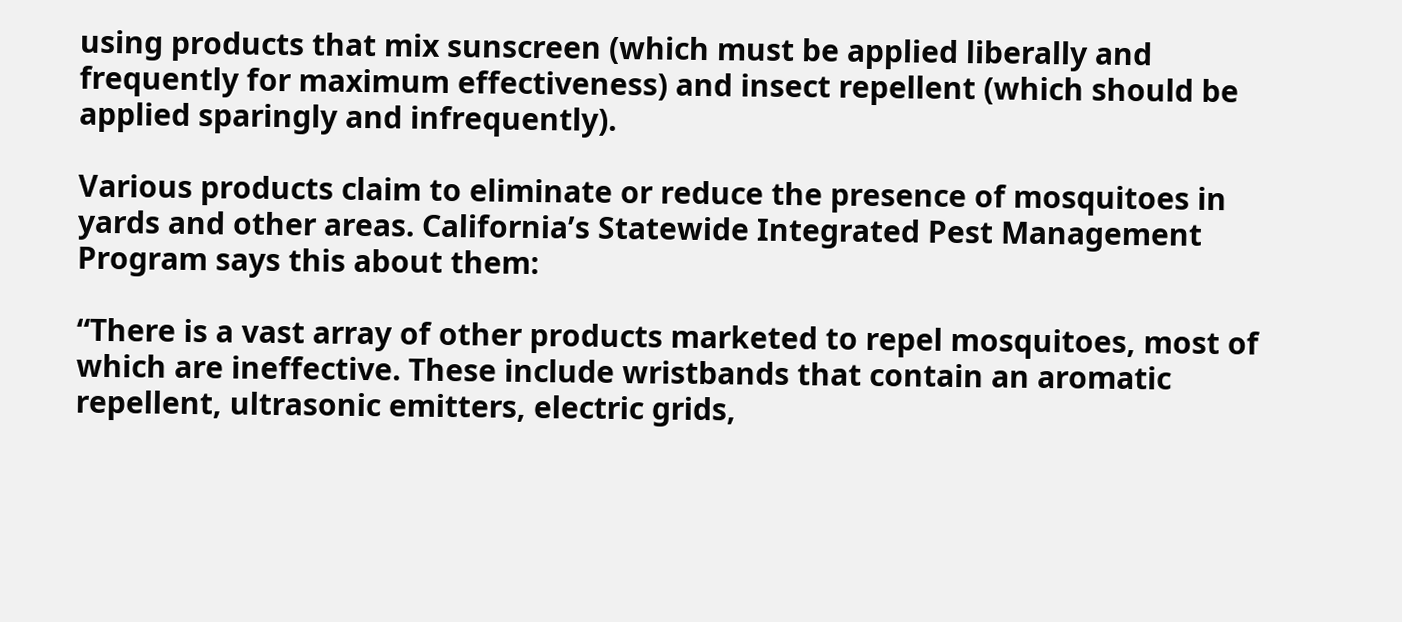using products that mix sunscreen (which must be applied liberally and frequently for maximum effectiveness) and insect repellent (which should be applied sparingly and infrequently).

Various products claim to eliminate or reduce the presence of mosquitoes in yards and other areas. California’s Statewide Integrated Pest Management Program says this about them:

“There is a vast array of other products marketed to repel mosquitoes, most of which are ineffective. These include wristbands that contain an aromatic repellent, ultrasonic emitters, electric grids,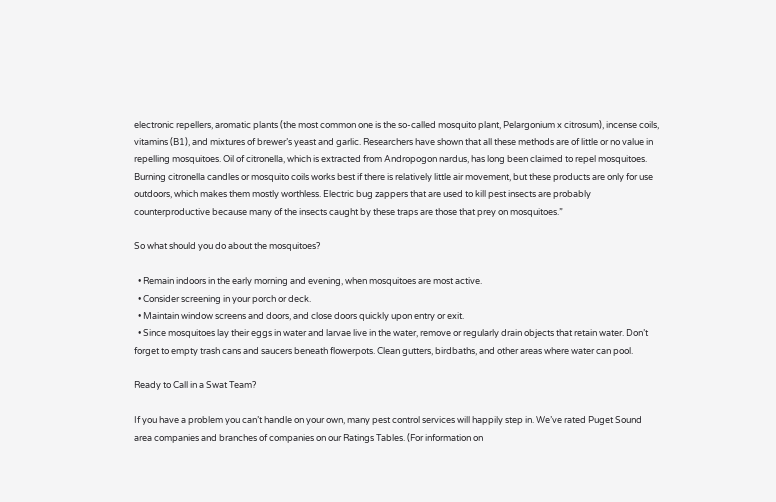electronic repellers, aromatic plants (the most common one is the so-called mosquito plant, Pelargonium x citrosum), incense coils, vitamins (B1), and mixtures of brewer’s yeast and garlic. Researchers have shown that all these methods are of little or no value in repelling mosquitoes. Oil of citronella, which is extracted from Andropogon nardus, has long been claimed to repel mosquitoes. Burning citronella candles or mosquito coils works best if there is relatively little air movement, but these products are only for use outdoors, which makes them mostly worthless. Electric bug zappers that are used to kill pest insects are probably counterproductive because many of the insects caught by these traps are those that prey on mosquitoes.”

So what should you do about the mosquitoes?

  • Remain indoors in the early morning and evening, when mosquitoes are most active.
  • Consider screening in your porch or deck.
  • Maintain window screens and doors, and close doors quickly upon entry or exit.
  • Since mosquitoes lay their eggs in water and larvae live in the water, remove or regularly drain objects that retain water. Don’t forget to empty trash cans and saucers beneath flowerpots. Clean gutters, birdbaths, and other areas where water can pool.

Ready to Call in a Swat Team?

If you have a problem you can’t handle on your own, many pest control services will happily step in. We’ve rated Puget Sound area companies and branches of companies on our Ratings Tables. (For information on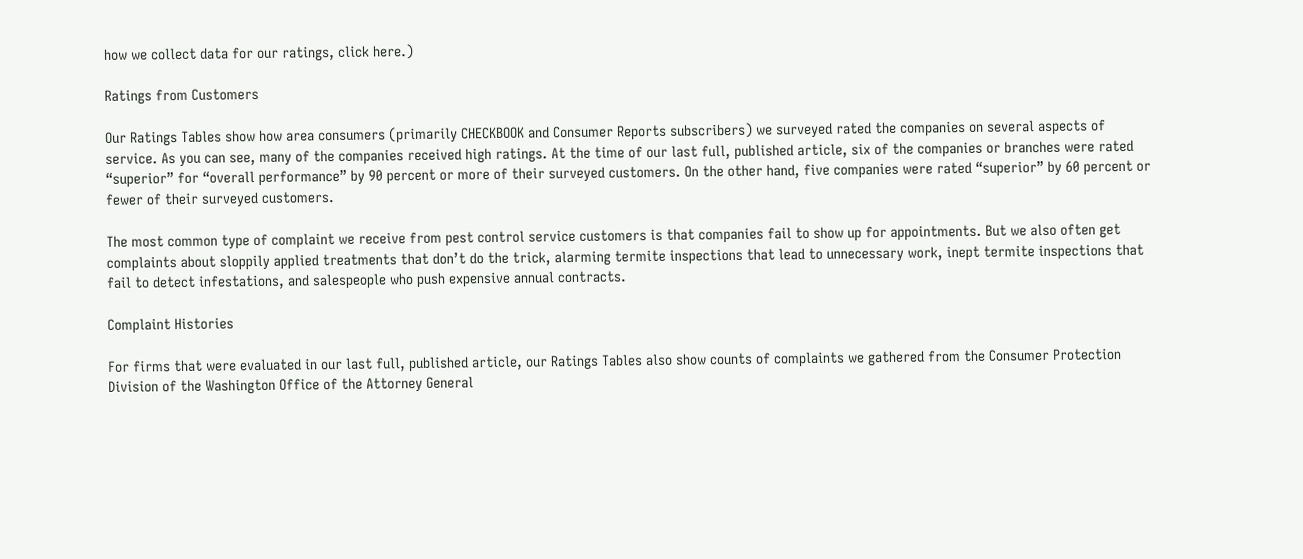how we collect data for our ratings, click here.)

Ratings from Customers

Our Ratings Tables show how area consumers (primarily CHECKBOOK and Consumer Reports subscribers) we surveyed rated the companies on several aspects of service. As you can see, many of the companies received high ratings. At the time of our last full, published article, six of the companies or branches were rated “superior” for “overall performance” by 90 percent or more of their surveyed customers. On the other hand, five companies were rated “superior” by 60 percent or fewer of their surveyed customers.

The most common type of complaint we receive from pest control service customers is that companies fail to show up for appointments. But we also often get complaints about sloppily applied treatments that don’t do the trick, alarming termite inspections that lead to unnecessary work, inept termite inspections that fail to detect infestations, and salespeople who push expensive annual contracts.

Complaint Histories

For firms that were evaluated in our last full, published article, our Ratings Tables also show counts of complaints we gathered from the Consumer Protection Division of the Washington Office of the Attorney General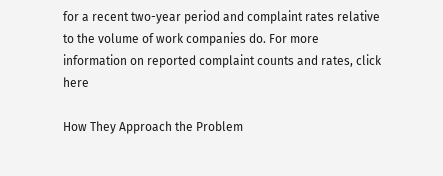for a recent two-year period and complaint rates relative to the volume of work companies do. For more information on reported complaint counts and rates, click here

How They Approach the Problem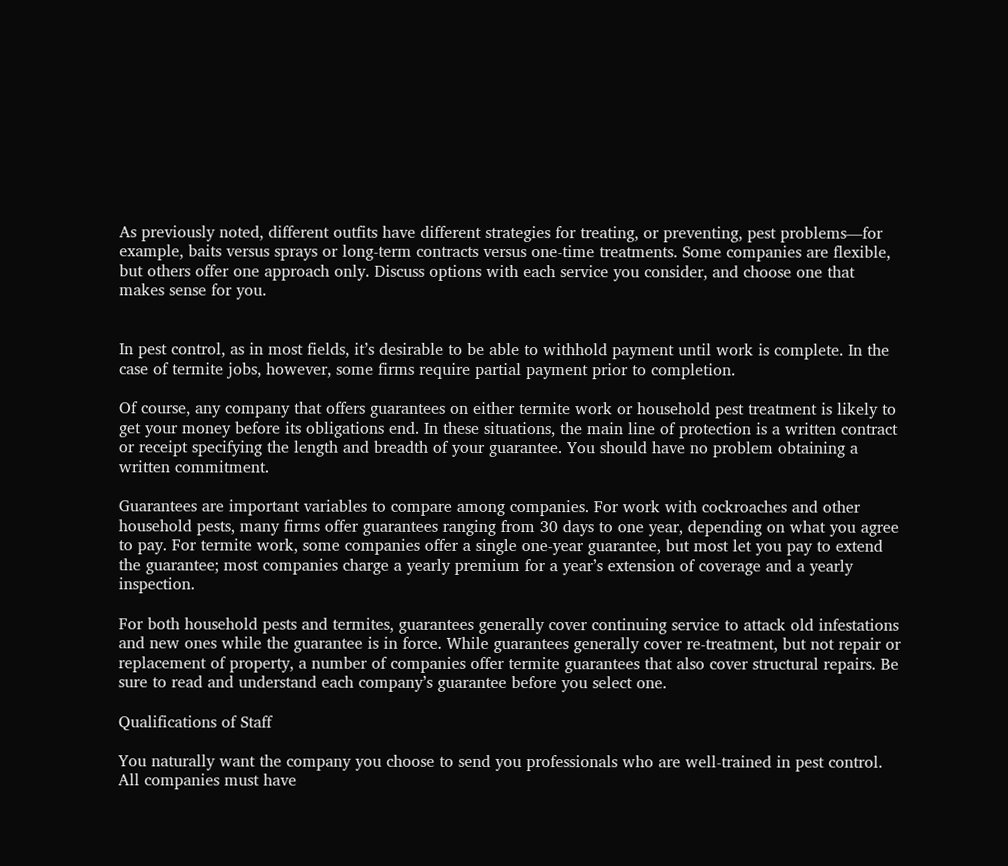As previously noted, different outfits have different strategies for treating, or preventing, pest problems—for example, baits versus sprays or long-term contracts versus one-time treatments. Some companies are flexible, but others offer one approach only. Discuss options with each service you consider, and choose one that makes sense for you.


In pest control, as in most fields, it’s desirable to be able to withhold payment until work is complete. In the case of termite jobs, however, some firms require partial payment prior to completion.

Of course, any company that offers guarantees on either termite work or household pest treatment is likely to get your money before its obligations end. In these situations, the main line of protection is a written contract or receipt specifying the length and breadth of your guarantee. You should have no problem obtaining a written commitment.

Guarantees are important variables to compare among companies. For work with cockroaches and other household pests, many firms offer guarantees ranging from 30 days to one year, depending on what you agree to pay. For termite work, some companies offer a single one-year guarantee, but most let you pay to extend the guarantee; most companies charge a yearly premium for a year’s extension of coverage and a yearly inspection.

For both household pests and termites, guarantees generally cover continuing service to attack old infestations and new ones while the guarantee is in force. While guarantees generally cover re-treatment, but not repair or replacement of property, a number of companies offer termite guarantees that also cover structural repairs. Be sure to read and understand each company’s guarantee before you select one.

Qualifications of Staff

You naturally want the company you choose to send you professionals who are well-trained in pest control. All companies must have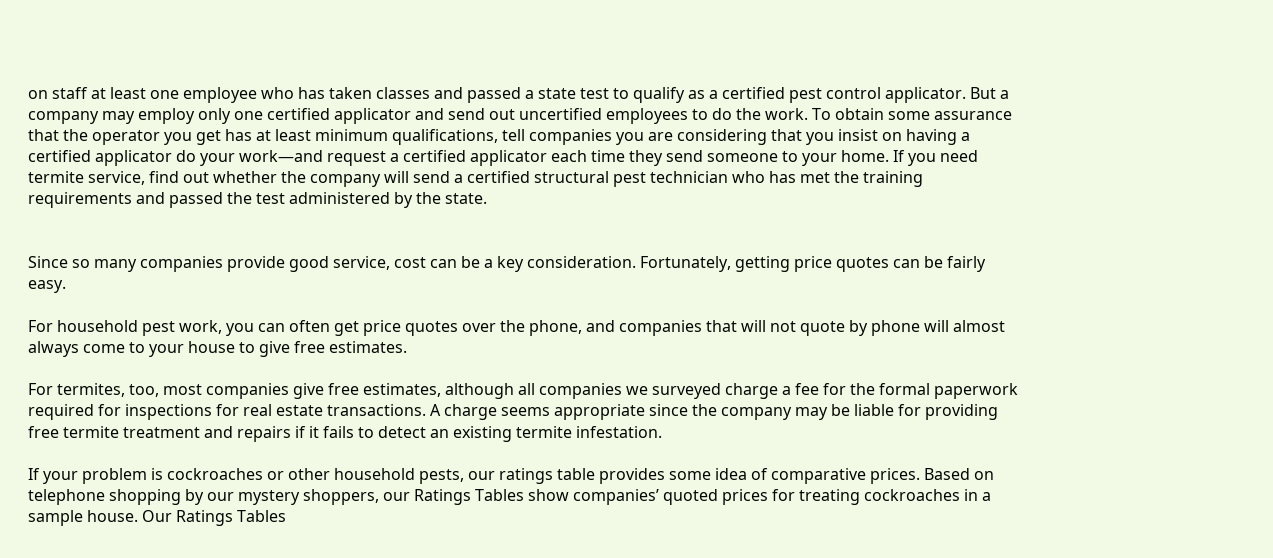on staff at least one employee who has taken classes and passed a state test to qualify as a certified pest control applicator. But a company may employ only one certified applicator and send out uncertified employees to do the work. To obtain some assurance that the operator you get has at least minimum qualifications, tell companies you are considering that you insist on having a certified applicator do your work—and request a certified applicator each time they send someone to your home. If you need termite service, find out whether the company will send a certified structural pest technician who has met the training requirements and passed the test administered by the state.


Since so many companies provide good service, cost can be a key consideration. Fortunately, getting price quotes can be fairly easy.

For household pest work, you can often get price quotes over the phone, and companies that will not quote by phone will almost always come to your house to give free estimates.

For termites, too, most companies give free estimates, although all companies we surveyed charge a fee for the formal paperwork required for inspections for real estate transactions. A charge seems appropriate since the company may be liable for providing free termite treatment and repairs if it fails to detect an existing termite infestation.

If your problem is cockroaches or other household pests, our ratings table provides some idea of comparative prices. Based on telephone shopping by our mystery shoppers, our Ratings Tables show companies’ quoted prices for treating cockroaches in a sample house. Our Ratings Tables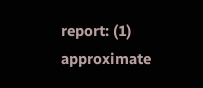report: (1) approximate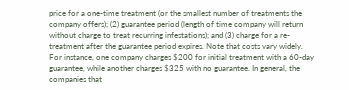price for a one-time treatment (or the smallest number of treatments the company offers); (2) guarantee period (length of time company will return without charge to treat recurring infestations); and (3) charge for a re-treatment after the guarantee period expires. Note that costs vary widely. For instance, one company charges $200 for initial treatment with a 60-day guarantee, while another charges $325 with no guarantee. In general, the companies that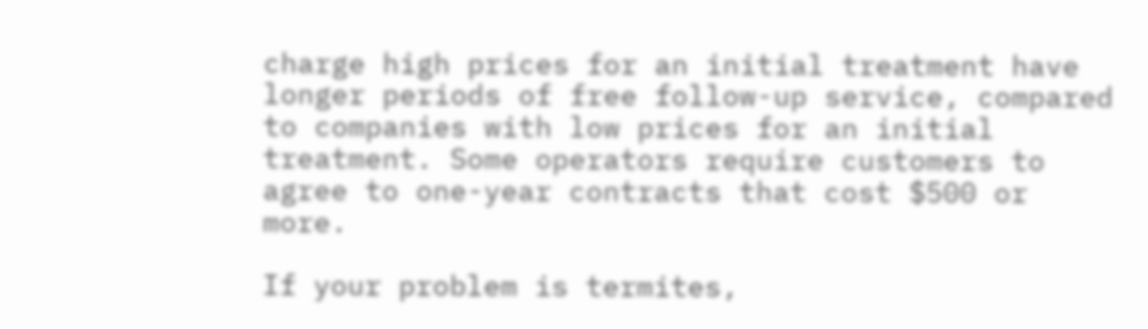charge high prices for an initial treatment have longer periods of free follow-up service, compared to companies with low prices for an initial treatment. Some operators require customers to agree to one-year contracts that cost $500 or more.

If your problem is termites,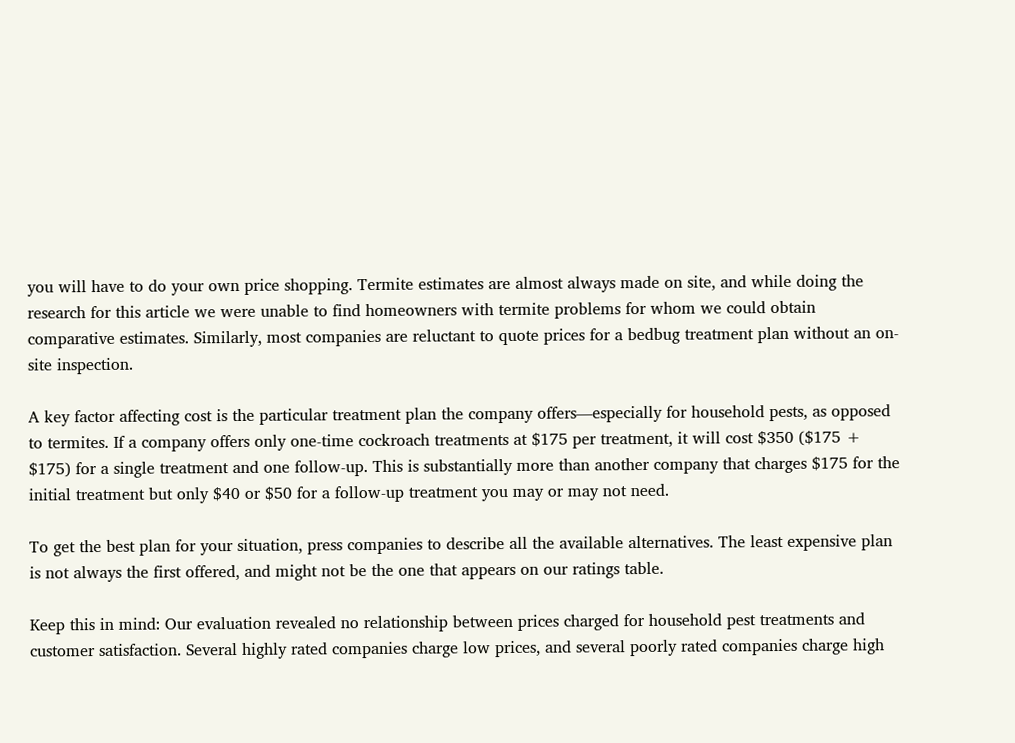you will have to do your own price shopping. Termite estimates are almost always made on site, and while doing the research for this article we were unable to find homeowners with termite problems for whom we could obtain comparative estimates. Similarly, most companies are reluctant to quote prices for a bedbug treatment plan without an on-site inspection.

A key factor affecting cost is the particular treatment plan the company offers—especially for household pests, as opposed to termites. If a company offers only one-time cockroach treatments at $175 per treatment, it will cost $350 ($175 + $175) for a single treatment and one follow-up. This is substantially more than another company that charges $175 for the initial treatment but only $40 or $50 for a follow-up treatment you may or may not need.

To get the best plan for your situation, press companies to describe all the available alternatives. The least expensive plan is not always the first offered, and might not be the one that appears on our ratings table.

Keep this in mind: Our evaluation revealed no relationship between prices charged for household pest treatments and customer satisfaction. Several highly rated companies charge low prices, and several poorly rated companies charge high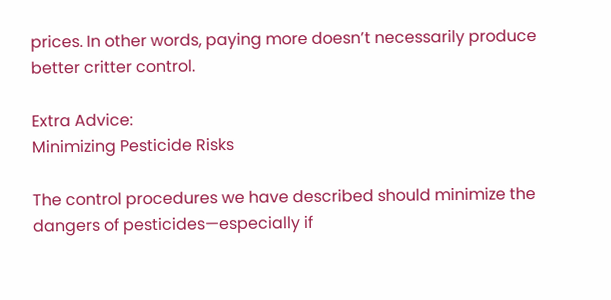prices. In other words, paying more doesn’t necessarily produce better critter control.

Extra Advice:
Minimizing Pesticide Risks

The control procedures we have described should minimize the dangers of pesticides—especially if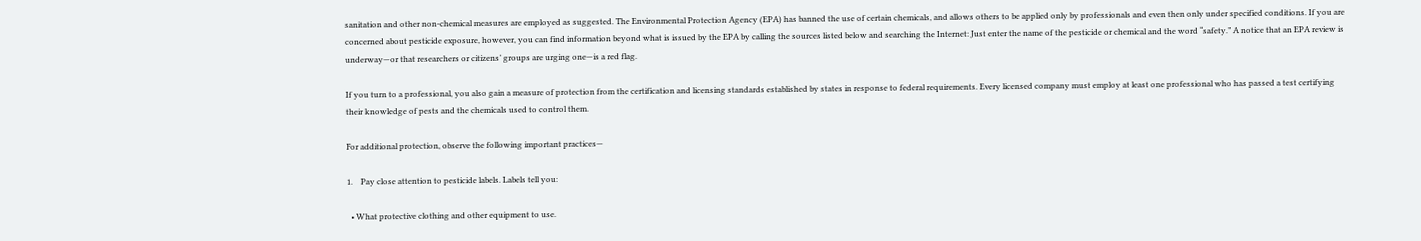sanitation and other non-chemical measures are employed as suggested. The Environmental Protection Agency (EPA) has banned the use of certain chemicals, and allows others to be applied only by professionals and even then only under specified conditions. If you are concerned about pesticide exposure, however, you can find information beyond what is issued by the EPA by calling the sources listed below and searching the Internet: Just enter the name of the pesticide or chemical and the word “safety.” A notice that an EPA review is underway—or that researchers or citizens’ groups are urging one—is a red flag.

If you turn to a professional, you also gain a measure of protection from the certification and licensing standards established by states in response to federal requirements. Every licensed company must employ at least one professional who has passed a test certifying their knowledge of pests and the chemicals used to control them.

For additional protection, observe the following important practices—

1.    Pay close attention to pesticide labels. Labels tell you:

  • What protective clothing and other equipment to use.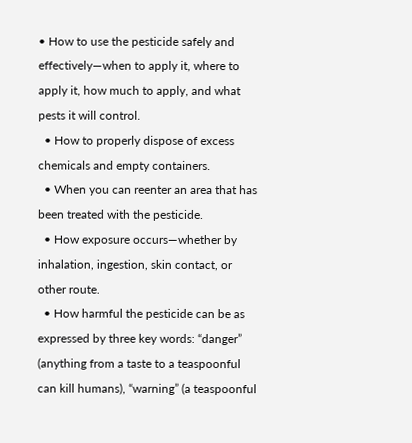• How to use the pesticide safely and effectively—when to apply it, where to apply it, how much to apply, and what pests it will control.
  • How to properly dispose of excess chemicals and empty containers.
  • When you can reenter an area that has been treated with the pesticide.
  • How exposure occurs—whether by inhalation, ingestion, skin contact, or other route.
  • How harmful the pesticide can be as expressed by three key words: “danger” (anything from a taste to a teaspoonful can kill humans), “warning” (a teaspoonful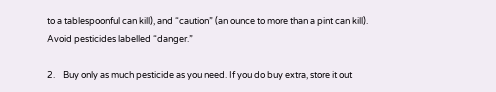to a tablespoonful can kill), and “caution” (an ounce to more than a pint can kill). Avoid pesticides labelled “danger.”

2.    Buy only as much pesticide as you need. If you do buy extra, store it out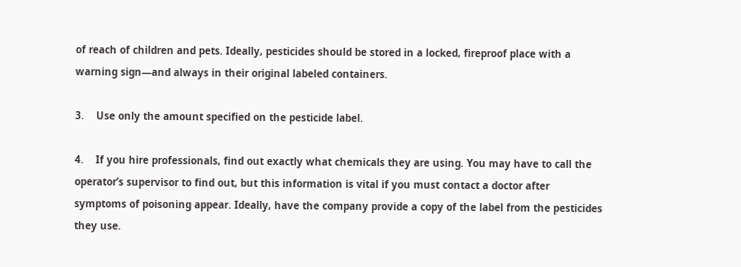of reach of children and pets. Ideally, pesticides should be stored in a locked, fireproof place with a warning sign—and always in their original labeled containers.

3.    Use only the amount specified on the pesticide label.

4.    If you hire professionals, find out exactly what chemicals they are using. You may have to call the operator’s supervisor to find out, but this information is vital if you must contact a doctor after symptoms of poisoning appear. Ideally, have the company provide a copy of the label from the pesticides they use.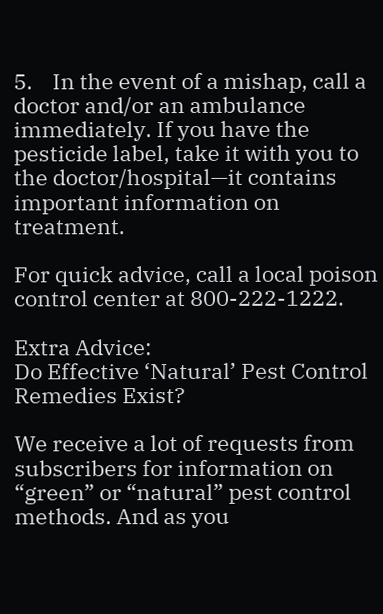5.    In the event of a mishap, call a doctor and/or an ambulance immediately. If you have the pesticide label, take it with you to the doctor/hospital—it contains important information on treatment.

For quick advice, call a local poison control center at 800-222-1222.

Extra Advice:
Do Effective ‘Natural’ Pest Control Remedies Exist?

We receive a lot of requests from subscribers for information on “green” or “natural” pest control methods. And as you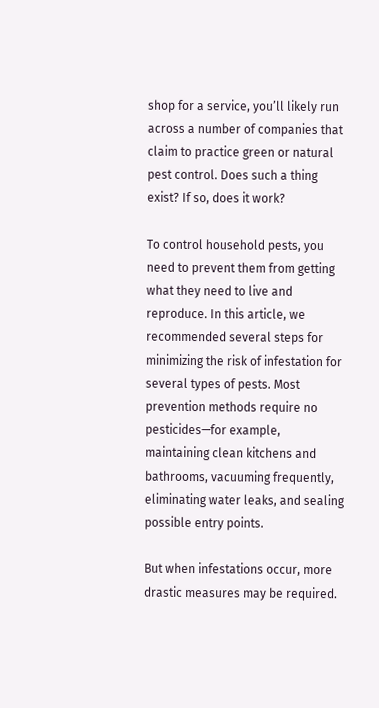shop for a service, you’ll likely run across a number of companies that claim to practice green or natural pest control. Does such a thing exist? If so, does it work?

To control household pests, you need to prevent them from getting what they need to live and reproduce. In this article, we recommended several steps for minimizing the risk of infestation for several types of pests. Most prevention methods require no pesticides—for example, maintaining clean kitchens and bathrooms, vacuuming frequently, eliminating water leaks, and sealing possible entry points.

But when infestations occur, more drastic measures may be required.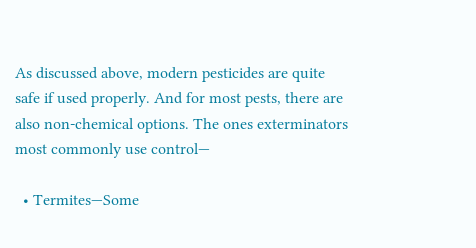As discussed above, modern pesticides are quite safe if used properly. And for most pests, there are also non-chemical options. The ones exterminators most commonly use control—

  • Termites—Some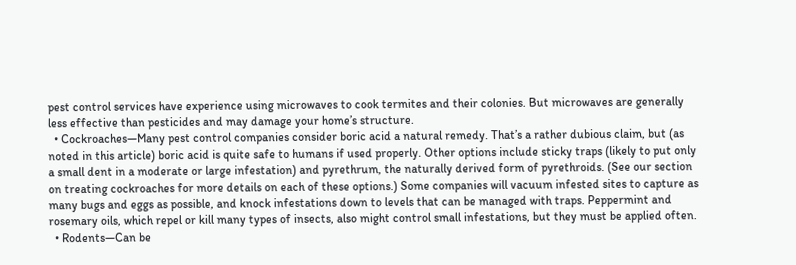pest control services have experience using microwaves to cook termites and their colonies. But microwaves are generally less effective than pesticides and may damage your home’s structure.
  • Cockroaches—Many pest control companies consider boric acid a natural remedy. That’s a rather dubious claim, but (as noted in this article) boric acid is quite safe to humans if used properly. Other options include sticky traps (likely to put only a small dent in a moderate or large infestation) and pyrethrum, the naturally derived form of pyrethroids. (See our section on treating cockroaches for more details on each of these options.) Some companies will vacuum infested sites to capture as many bugs and eggs as possible, and knock infestations down to levels that can be managed with traps. Peppermint and rosemary oils, which repel or kill many types of insects, also might control small infestations, but they must be applied often.
  • Rodents—Can be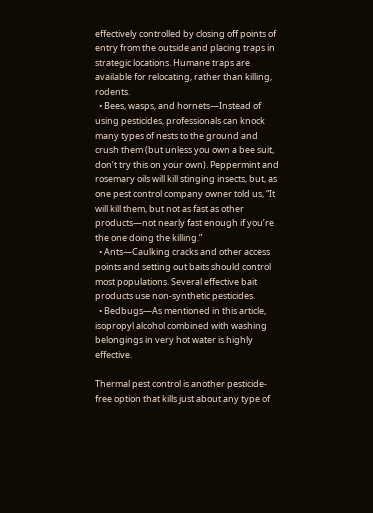effectively controlled by closing off points of entry from the outside and placing traps in strategic locations. Humane traps are available for relocating, rather than killing, rodents.
  • Bees, wasps, and hornets—Instead of using pesticides, professionals can knock many types of nests to the ground and crush them (but unless you own a bee suit, don’t try this on your own). Peppermint and rosemary oils will kill stinging insects, but, as one pest control company owner told us, “It will kill them, but not as fast as other products—not nearly fast enough if you’re the one doing the killing.”
  • Ants—Caulking cracks and other access points and setting out baits should control most populations. Several effective bait products use non-synthetic pesticides.
  • Bedbugs—As mentioned in this article, isopropyl alcohol combined with washing belongings in very hot water is highly effective.

Thermal pest control is another pesticide-free option that kills just about any type of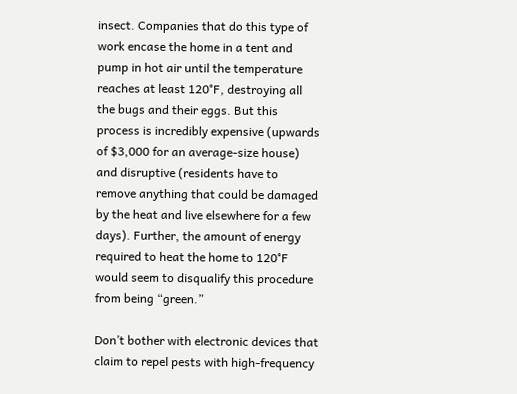insect. Companies that do this type of work encase the home in a tent and pump in hot air until the temperature reaches at least 120°F, destroying all the bugs and their eggs. But this process is incredibly expensive (upwards of $3,000 for an average-size house) and disruptive (residents have to remove anything that could be damaged by the heat and live elsewhere for a few days). Further, the amount of energy required to heat the home to 120°F would seem to disqualify this procedure from being “green.”

Don’t bother with electronic devices that claim to repel pests with high-frequency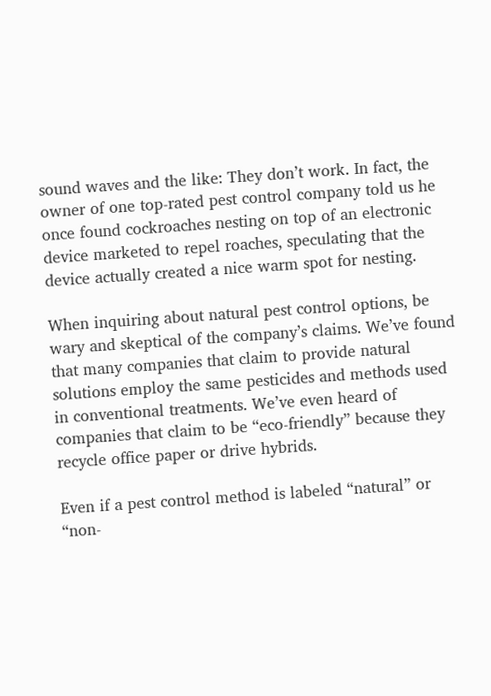sound waves and the like: They don’t work. In fact, the owner of one top-rated pest control company told us he once found cockroaches nesting on top of an electronic device marketed to repel roaches, speculating that the device actually created a nice warm spot for nesting.

When inquiring about natural pest control options, be wary and skeptical of the company’s claims. We’ve found that many companies that claim to provide natural solutions employ the same pesticides and methods used in conventional treatments. We’ve even heard of companies that claim to be “eco-friendly” because they recycle office paper or drive hybrids.

Even if a pest control method is labeled “natural” or “non-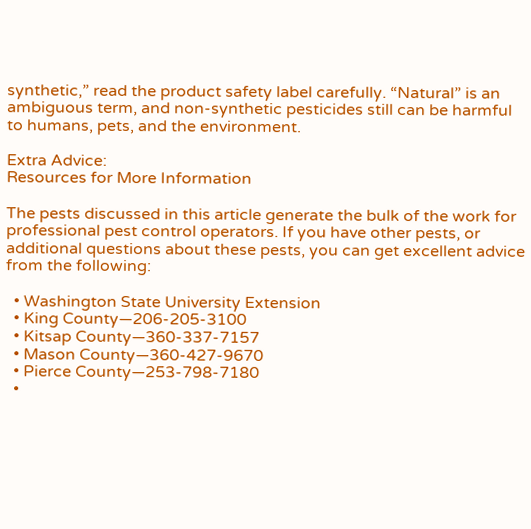synthetic,” read the product safety label carefully. “Natural” is an ambiguous term, and non-synthetic pesticides still can be harmful to humans, pets, and the environment.

Extra Advice:
Resources for More Information

The pests discussed in this article generate the bulk of the work for professional pest control operators. If you have other pests, or additional questions about these pests, you can get excellent advice from the following:

  • Washington State University Extension
  • King County—206-205-3100
  • Kitsap County—360-337-7157
  • Mason County—360-427-9670
  • Pierce County—253-798-7180
  •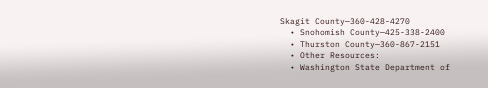Skagit County—360-428-4270
  • Snohomish County—425-338-2400
  • Thurston County—360-867-2151
  • Other Resources:
  • Washington State Department of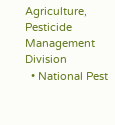Agriculture, Pesticide Management Division
  • National Pest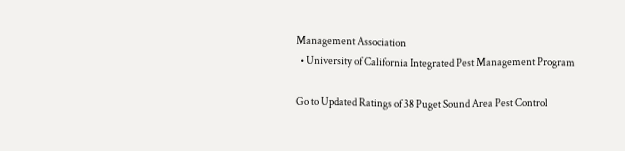Management Association
  • University of California Integrated Pest Management Program

Go to Updated Ratings of 38 Puget Sound Area Pest Control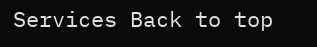Services Back to top